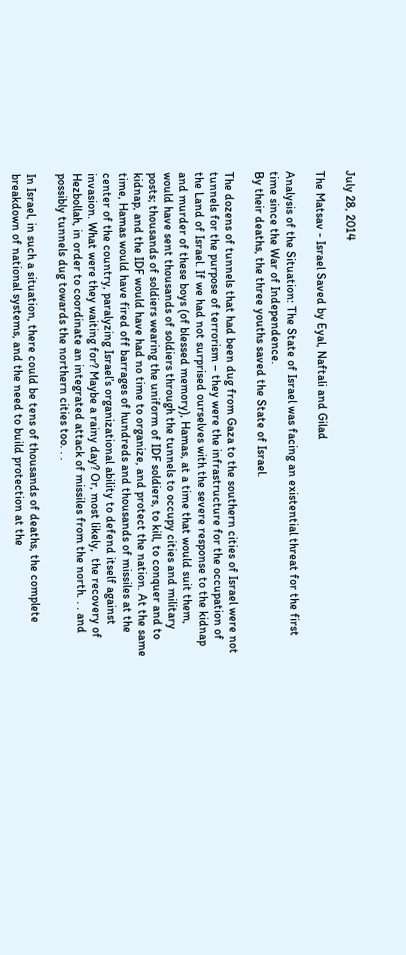July 28, 2014

The Matsav - Israel Saved by Eyal, Naftali and Gilad

Analysis of the Situation: The State of Israel was facing an existential threat for the first time since the War of Independence.
By their deaths, the three youths saved the State of Israel.

The dozens of tunnels that had been dug from Gaza to the southern cities of Israel were not tunnels for the purpose of terrorism – they were the infrastructure for the occupation of the Land of Israel. If we had not surprised ourselves with the severe response to the kidnap and murder of these boys (of blessed memory), Hamas, at a time that would suit them, would have sent thousands of soldiers through the tunnels to occupy cities and military posts; thousands of soldiers wearing the uniform of IDF soldiers, to kill, to conquer and to kidnap, and the IDF would have had no time to organize, and protect the nation. At the same time, Hamas would have fired off barrages of hundreds and thousands of missiles at the center of the country, paralyzing Israel’s organizational ability to defend itself against invasion. What were they waiting for? Maybe a rainy day? Or, most likely,  the recovery of Hezbollah, in order to coordinate an integrated attack of missiles from the north. . . and possibly tunnels dug towards the northern cities too. . .

In Israel, in such a situation, there could be tens of thousands of deaths, the complete breakdown of national systems, and the need to build protection at the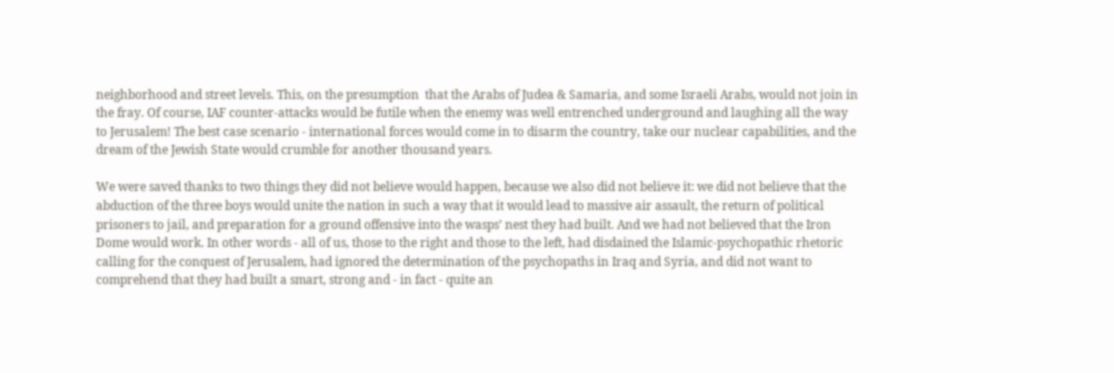neighborhood and street levels. This, on the presumption  that the Arabs of Judea & Samaria, and some Israeli Arabs, would not join in the fray. Of course, IAF counter-attacks would be futile when the enemy was well entrenched underground and laughing all the way to Jerusalem! The best case scenario - international forces would come in to disarm the country, take our nuclear capabilities, and the dream of the Jewish State would crumble for another thousand years.

We were saved thanks to two things they did not believe would happen, because we also did not believe it: we did not believe that the abduction of the three boys would unite the nation in such a way that it would lead to massive air assault, the return of political prisoners to jail, and preparation for a ground offensive into the wasps’ nest they had built. And we had not believed that the Iron Dome would work. In other words - all of us, those to the right and those to the left, had disdained the Islamic-psychopathic rhetoric calling for the conquest of Jerusalem, had ignored the determination of the psychopaths in Iraq and Syria, and did not want to comprehend that they had built a smart, strong and - in fact - quite an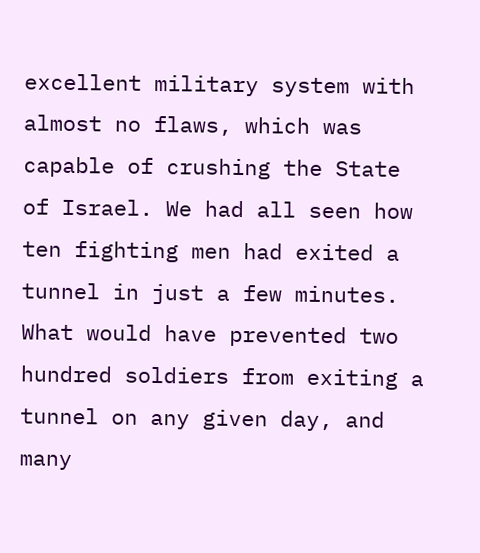excellent military system with almost no flaws, which was capable of crushing the State of Israel. We had all seen how ten fighting men had exited a tunnel in just a few minutes. What would have prevented two hundred soldiers from exiting a tunnel on any given day, and many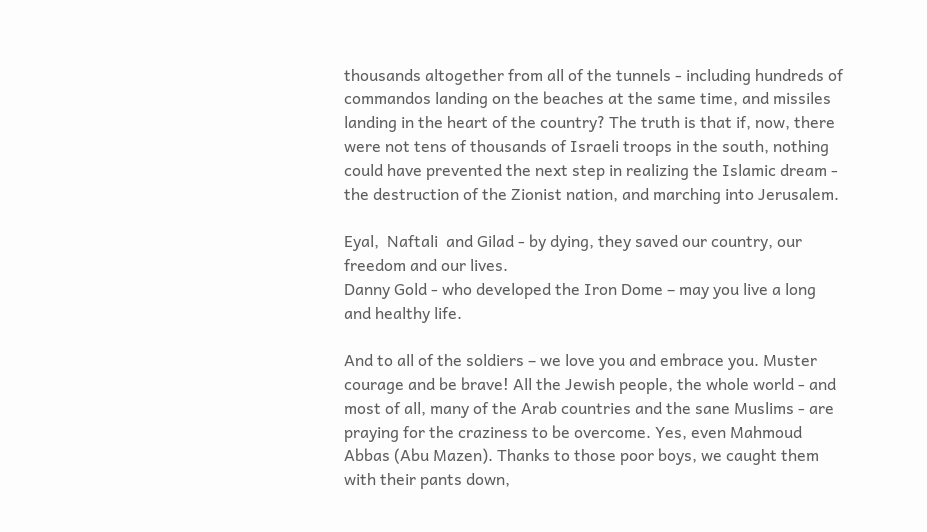thousands altogether from all of the tunnels - including hundreds of commandos landing on the beaches at the same time, and missiles landing in the heart of the country? The truth is that if, now, there were not tens of thousands of Israeli troops in the south, nothing could have prevented the next step in realizing the Islamic dream - the destruction of the Zionist nation, and marching into Jerusalem.

Eyal,  Naftali  and Gilad - by dying, they saved our country, our freedom and our lives.
Danny Gold - who developed the Iron Dome – may you live a long and healthy life.

And to all of the soldiers – we love you and embrace you. Muster courage and be brave! All the Jewish people, the whole world - and most of all, many of the Arab countries and the sane Muslims - are praying for the craziness to be overcome. Yes, even Mahmoud Abbas (Abu Mazen). Thanks to those poor boys, we caught them with their pants down,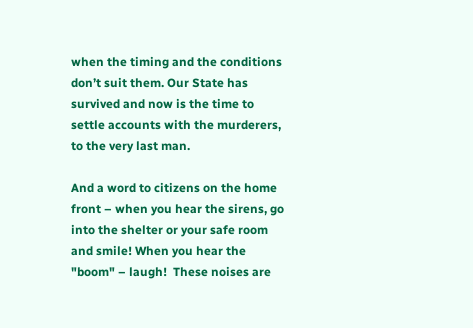when the timing and the conditions don’t suit them. Our State has survived and now is the time to settle accounts with the murderers, to the very last man.

And a word to citizens on the home front – when you hear the sirens, go into the shelter or your safe room and smile! When you hear the "boom" – laugh!  These noises are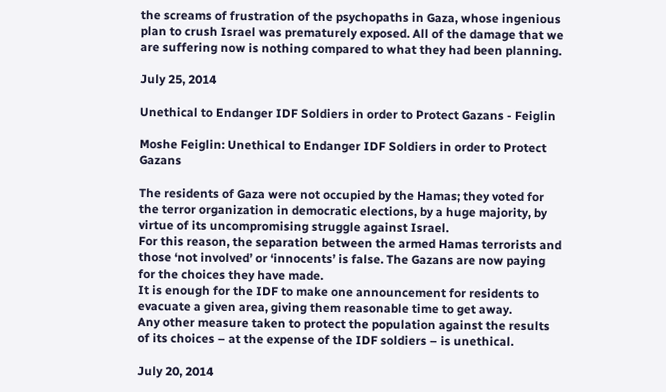the screams of frustration of the psychopaths in Gaza, whose ingenious plan to crush Israel was prematurely exposed. All of the damage that we are suffering now is nothing compared to what they had been planning.

July 25, 2014

Unethical to Endanger IDF Soldiers in order to Protect Gazans - Feiglin

Moshe Feiglin: Unethical to Endanger IDF Soldiers in order to Protect Gazans

The residents of Gaza were not occupied by the Hamas; they voted for the terror organization in democratic elections, by a huge majority, by virtue of its uncompromising struggle against Israel.
For this reason, the separation between the armed Hamas terrorists and those ‘not involved’ or ‘innocents’ is false. The Gazans are now paying for the choices they have made.
It is enough for the IDF to make one announcement for residents to evacuate a given area, giving them reasonable time to get away.
Any other measure taken to protect the population against the results of its choices – at the expense of the IDF soldiers – is unethical.

July 20, 2014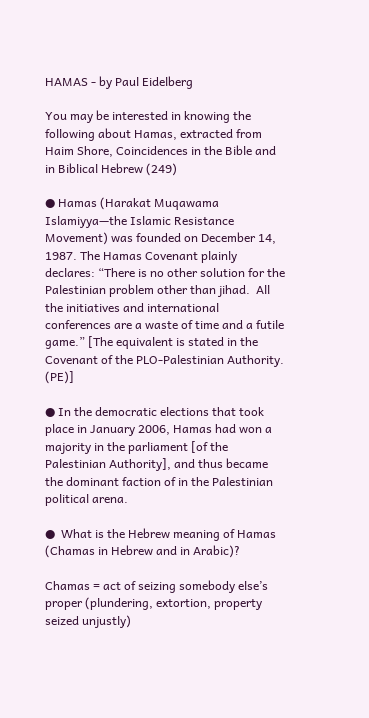HAMAS - by Paul Eidelberg

You may be interested in knowing the following about Hamas, extracted from Haim Shore, Coincidences in the Bible and in Biblical Hebrew (249)

● Hamas (Harakat Muqawama Islamiyya—the Islamic Resistance Movement) was founded on December 14, 1987. The Hamas Covenant plainly declares: “There is no other solution for the Palestinian problem other than jihad.  All the initiatives and international conferences are a waste of time and a futile game.” [The equivalent is stated in the Covenant of the PLO-Palestinian Authority. (PE)]

● In the democratic elections that took place in January 2006, Hamas had won a majority in the parliament [of the Palestinian Authority], and thus became the dominant faction of in the Palestinian political arena.

●  What is the Hebrew meaning of Hamas (Chamas in Hebrew and in Arabic)?

Chamas = act of seizing somebody else’s proper (plundering, extortion, property seized unjustly)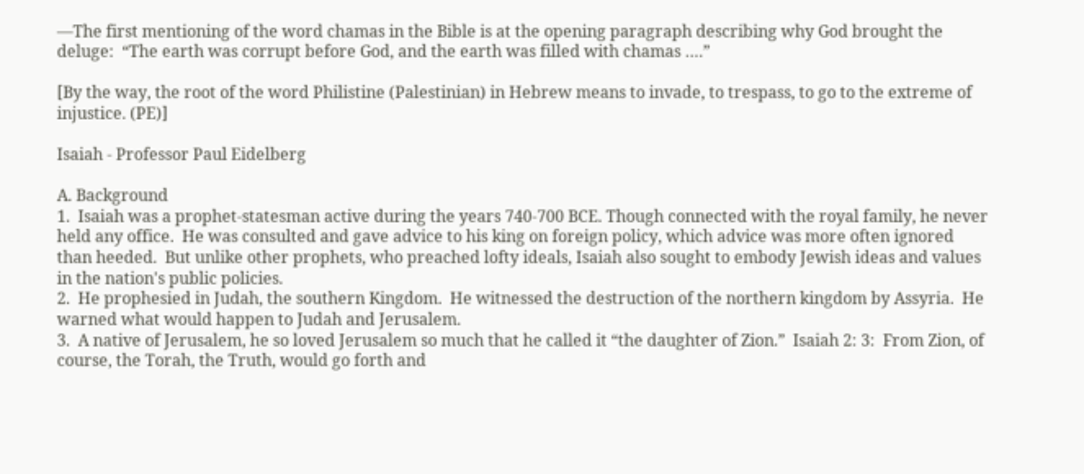—The first mentioning of the word chamas in the Bible is at the opening paragraph describing why God brought the deluge:  “The earth was corrupt before God, and the earth was filled with chamas ….”

[By the way, the root of the word Philistine (Palestinian) in Hebrew means to invade, to trespass, to go to the extreme of injustice. (PE)]

Isaiah - Professor Paul Eidelberg

A. Background
1.  Isaiah was a prophet-statesman active during the years 740-700 BCE. Though connected with the royal family, he never held any office.  He was consulted and gave advice to his king on foreign policy, which advice was more often ignored than heeded.  But unlike other prophets, who preached lofty ideals, Isaiah also sought to embody Jewish ideas and values in the nation's public policies.
2.  He prophesied in Judah, the southern Kingdom.  He witnessed the destruction of the northern kingdom by Assyria.  He warned what would happen to Judah and Jerusalem.
3.  A native of Jerusalem, he so loved Jerusalem so much that he called it “the daughter of Zion.”  Isaiah 2: 3:  From Zion, of course, the Torah, the Truth, would go forth and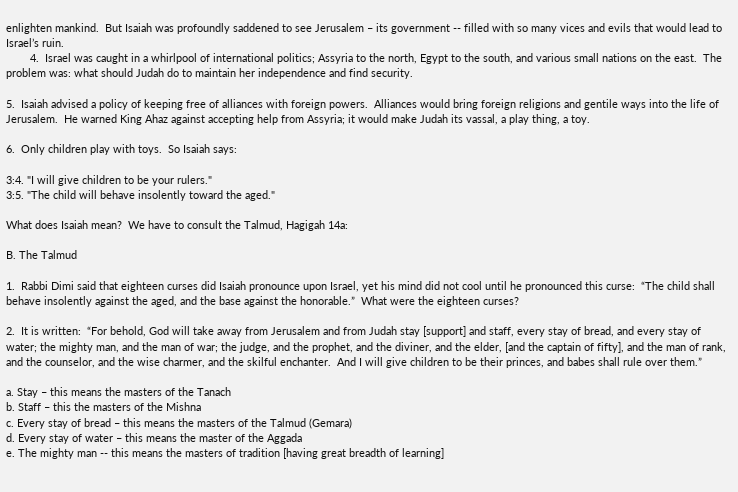enlighten mankind.  But Isaiah was profoundly saddened to see Jerusalem – its government -- filled with so many vices and evils that would lead to Israel’s ruin.
        4.  Israel was caught in a whirlpool of international politics; Assyria to the north, Egypt to the south, and various small nations on the east.  The problem was: what should Judah do to maintain her independence and find security.

5.  Isaiah advised a policy of keeping free of alliances with foreign powers.  Alliances would bring foreign religions and gentile ways into the life of Jerusalem.  He warned King Ahaz against accepting help from Assyria; it would make Judah its vassal, a play thing, a toy.

6.  Only children play with toys.  So Isaiah says:

3:4. "I will give children to be your rulers."
3:5. "The child will behave insolently toward the aged."

What does Isaiah mean?  We have to consult the Talmud, Hagigah 14a:

B. The Talmud

1.  Rabbi Dimi said that eighteen curses did Isaiah pronounce upon Israel, yet his mind did not cool until he pronounced this curse:  “The child shall behave insolently against the aged, and the base against the honorable.”  What were the eighteen curses?

2.  It is written:  “For behold, God will take away from Jerusalem and from Judah stay [support] and staff, every stay of bread, and every stay of water; the mighty man, and the man of war; the judge, and the prophet, and the diviner, and the elder, [and the captain of fifty], and the man of rank, and the counselor, and the wise charmer, and the skilful enchanter.  And I will give children to be their princes, and babes shall rule over them.”

a. Stay – this means the masters of the Tanach
b. Staff – this the masters of the Mishna
c. Every stay of bread – this means the masters of the Talmud (Gemara)
d. Every stay of water – this means the master of the Aggada
e. The mighty man -- this means the masters of tradition [having great breadth of learning]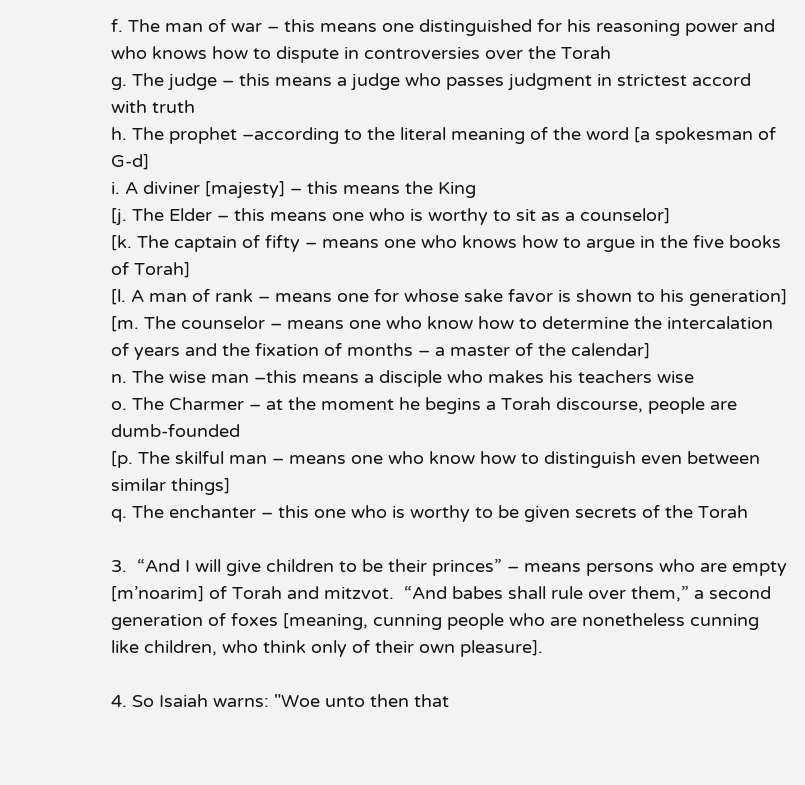f. The man of war – this means one distinguished for his reasoning power and who knows how to dispute in controversies over the Torah
g. The judge – this means a judge who passes judgment in strictest accord with truth
h. The prophet –according to the literal meaning of the word [a spokesman of G-d]
i. A diviner [majesty] – this means the King
[j. The Elder – this means one who is worthy to sit as a counselor]
[k. The captain of fifty – means one who knows how to argue in the five books of Torah]
[l. A man of rank – means one for whose sake favor is shown to his generation]
[m. The counselor – means one who know how to determine the intercalation of years and the fixation of months – a master of the calendar]
n. The wise man –this means a disciple who makes his teachers wise
o. The Charmer – at the moment he begins a Torah discourse, people are dumb-founded
[p. The skilful man – means one who know how to distinguish even between similar things]
q. The enchanter – this one who is worthy to be given secrets of the Torah

3.  “And I will give children to be their princes” – means persons who are empty [m’noarim] of Torah and mitzvot.  “And babes shall rule over them,” a second generation of foxes [meaning, cunning people who are nonetheless cunning like children, who think only of their own pleasure].

4. So Isaiah warns: "Woe unto then that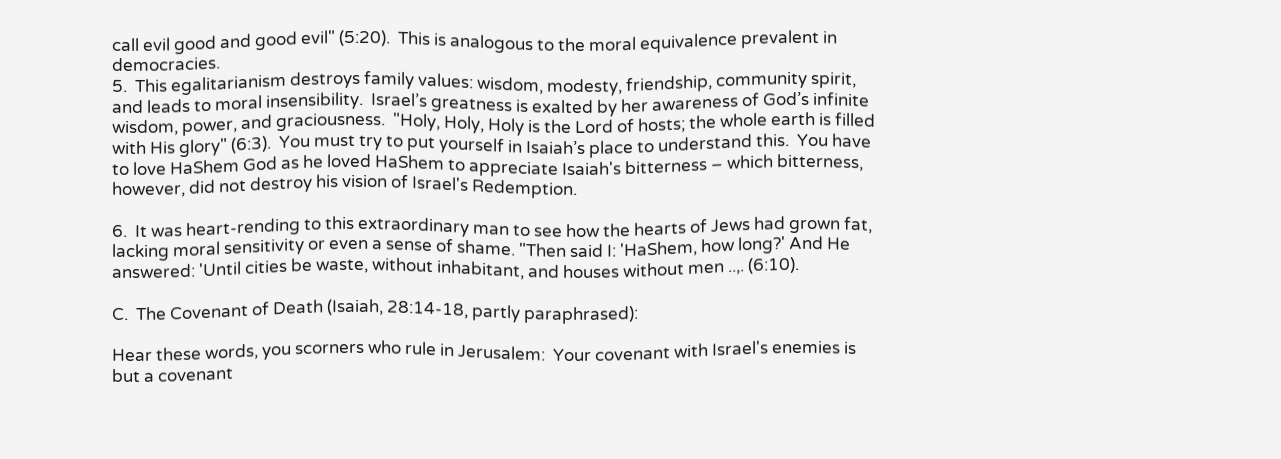call evil good and good evil" (5:20).  This is analogous to the moral equivalence prevalent in democracies.
5.  This egalitarianism destroys family values: wisdom, modesty, friendship, community spirit, and leads to moral insensibility.  Israel’s greatness is exalted by her awareness of God’s infinite wisdom, power, and graciousness.  "Holy, Holy, Holy is the Lord of hosts; the whole earth is filled with His glory" (6:3).  You must try to put yourself in Isaiah’s place to understand this.  You have to love HaShem God as he loved HaShem to appreciate Isaiah's bitterness – which bitterness, however, did not destroy his vision of Israel's Redemption.

6.  It was heart-rending to this extraordinary man to see how the hearts of Jews had grown fat, lacking moral sensitivity or even a sense of shame. "Then said I: 'HaShem, how long?' And He answered: 'Until cities be waste, without inhabitant, and houses without men ..,. (6:10).

C.  The Covenant of Death (Isaiah, 28:14-18, partly paraphrased):

Hear these words, you scorners who rule in Jerusalem:  Your covenant with Israel's enemies is but a covenant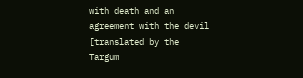with death and an agreement with the devil [translated by the Targum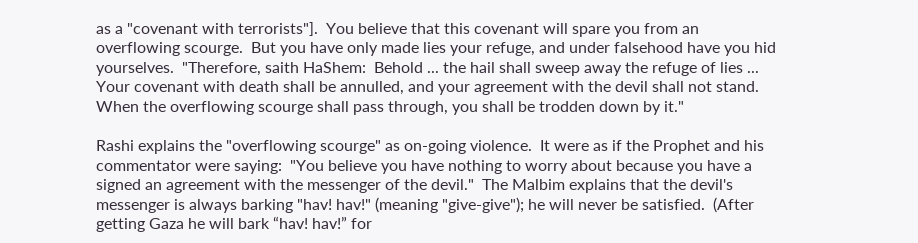as a "covenant with terrorists"].  You believe that this covenant will spare you from an overflowing scourge.  But you have only made lies your refuge, and under falsehood have you hid yourselves.  "Therefore, saith HaShem:  Behold ... the hail shall sweep away the refuge of lies ... Your covenant with death shall be annulled, and your agreement with the devil shall not stand.  When the overflowing scourge shall pass through, you shall be trodden down by it."

Rashi explains the "overflowing scourge" as on-going violence.  It were as if the Prophet and his commentator were saying:  "You believe you have nothing to worry about because you have a signed an agreement with the messenger of the devil."  The Malbim explains that the devil's messenger is always barking "hav! hav!" (meaning "give-give"); he will never be satisfied.  (After getting Gaza he will bark “hav! hav!” for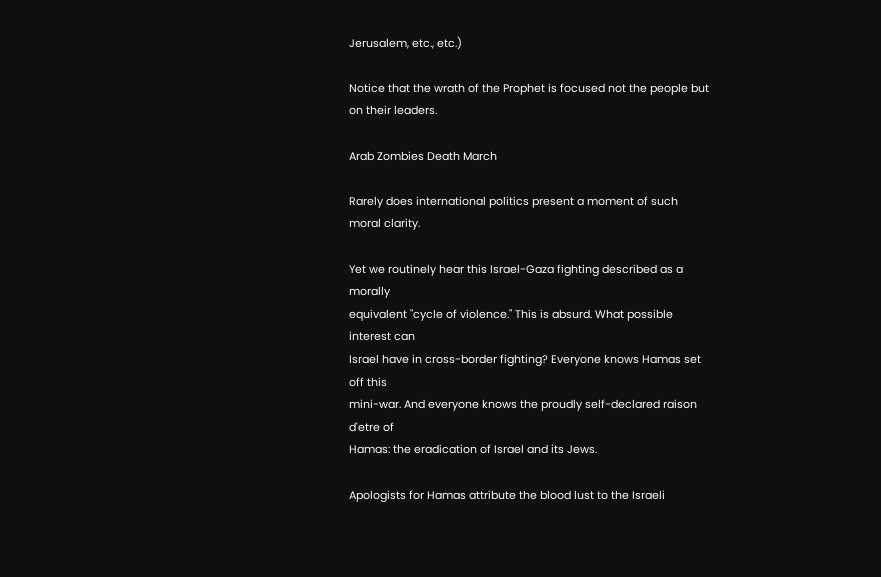Jerusalem, etc., etc.)

Notice that the wrath of the Prophet is focused not the people but on their leaders.

Arab Zombies Death March

Rarely does international politics present a moment of such moral clarity.

Yet we routinely hear this Israel-Gaza fighting described as a morally
equivalent "cycle of violence." This is absurd. What possible interest can
Israel have in cross-border fighting? Everyone knows Hamas set off this
mini-war. And everyone knows the proudly self-declared raison d'etre of
Hamas: the eradication of Israel and its Jews.

Apologists for Hamas attribute the blood lust to the Israeli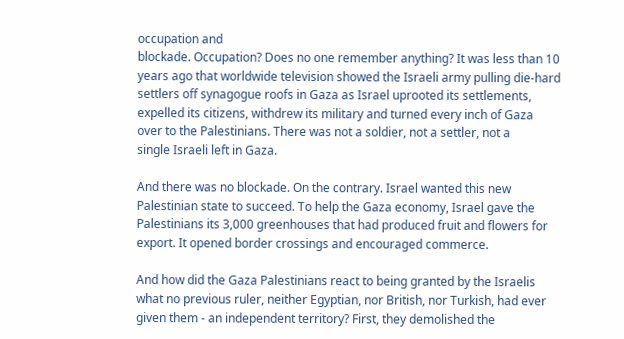occupation and
blockade. Occupation? Does no one remember anything? It was less than 10
years ago that worldwide television showed the Israeli army pulling die-hard
settlers off synagogue roofs in Gaza as Israel uprooted its settlements,
expelled its citizens, withdrew its military and turned every inch of Gaza
over to the Palestinians. There was not a soldier, not a settler, not a
single Israeli left in Gaza.

And there was no blockade. On the contrary. Israel wanted this new
Palestinian state to succeed. To help the Gaza economy, Israel gave the
Palestinians its 3,000 greenhouses that had produced fruit and flowers for
export. It opened border crossings and encouraged commerce.

And how did the Gaza Palestinians react to being granted by the Israelis
what no previous ruler, neither Egyptian, nor British, nor Turkish, had ever
given them - an independent territory? First, they demolished the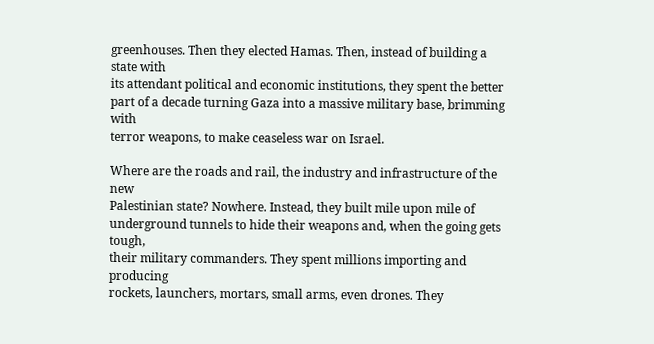greenhouses. Then they elected Hamas. Then, instead of building a state with
its attendant political and economic institutions, they spent the better
part of a decade turning Gaza into a massive military base, brimming with
terror weapons, to make ceaseless war on Israel.

Where are the roads and rail, the industry and infrastructure of the new
Palestinian state? Nowhere. Instead, they built mile upon mile of
underground tunnels to hide their weapons and, when the going gets tough,
their military commanders. They spent millions importing and producing
rockets, launchers, mortars, small arms, even drones. They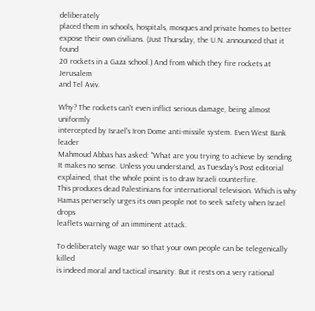deliberately
placed them in schools, hospitals, mosques and private homes to better
expose their own civilians. (Just Thursday, the U.N. announced that it found
20 rockets in a Gaza school.) And from which they fire rockets at Jerusalem
and Tel Aviv.

Why? The rockets can't even inflict serious damage, being almost uniformly
intercepted by Israel's Iron Dome anti-missile system. Even West Bank leader
Mahmoud Abbas has asked: "What are you trying to achieve by sending
It makes no sense. Unless you understand, as Tuesday's Post editorial
explained, that the whole point is to draw Israeli counterfire.
This produces dead Palestinians for international television. Which is why
Hamas perversely urges its own people not to seek safety when Israel drops
leaflets warning of an imminent attack.

To deliberately wage war so that your own people can be telegenically killed
is indeed moral and tactical insanity. But it rests on a very rational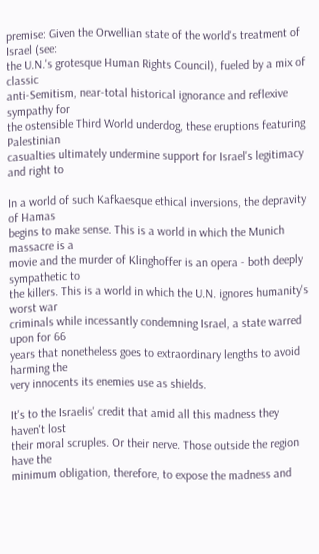premise: Given the Orwellian state of the world's treatment of Israel (see:
the U.N.'s grotesque Human Rights Council), fueled by a mix of classic
anti-Semitism, near-total historical ignorance and reflexive sympathy for
the ostensible Third World underdog, these eruptions featuring Palestinian
casualties ultimately undermine support for Israel's legitimacy and right to

In a world of such Kafkaesque ethical inversions, the depravity of Hamas
begins to make sense. This is a world in which the Munich massacre is a
movie and the murder of Klinghoffer is an opera - both deeply sympathetic to
the killers. This is a world in which the U.N. ignores humanity's worst war
criminals while incessantly condemning Israel, a state warred upon for 66
years that nonetheless goes to extraordinary lengths to avoid harming the
very innocents its enemies use as shields.

It's to the Israelis' credit that amid all this madness they haven't lost
their moral scruples. Or their nerve. Those outside the region have the
minimum obligation, therefore, to expose the madness and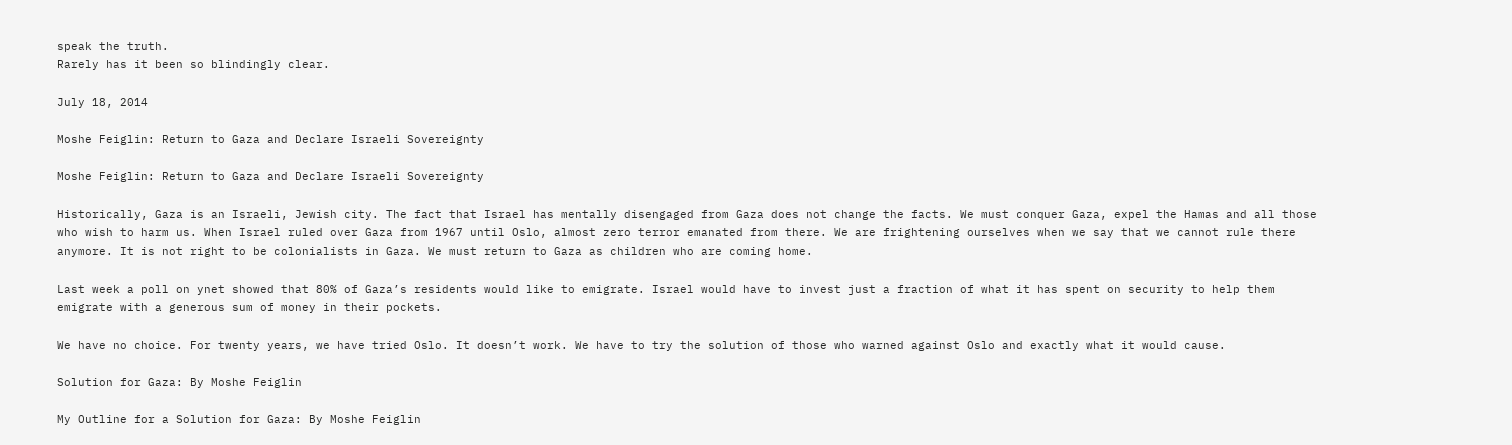speak the truth.
Rarely has it been so blindingly clear.

July 18, 2014

Moshe Feiglin: Return to Gaza and Declare Israeli Sovereignty

Moshe Feiglin: Return to Gaza and Declare Israeli Sovereignty

Historically, Gaza is an Israeli, Jewish city. The fact that Israel has mentally disengaged from Gaza does not change the facts. We must conquer Gaza, expel the Hamas and all those who wish to harm us. When Israel ruled over Gaza from 1967 until Oslo, almost zero terror emanated from there. We are frightening ourselves when we say that we cannot rule there anymore. It is not right to be colonialists in Gaza. We must return to Gaza as children who are coming home.

Last week a poll on ynet showed that 80% of Gaza’s residents would like to emigrate. Israel would have to invest just a fraction of what it has spent on security to help them emigrate with a generous sum of money in their pockets.

We have no choice. For twenty years, we have tried Oslo. It doesn’t work. We have to try the solution of those who warned against Oslo and exactly what it would cause.

Solution for Gaza: By Moshe Feiglin

My Outline for a Solution for Gaza: By Moshe Feiglin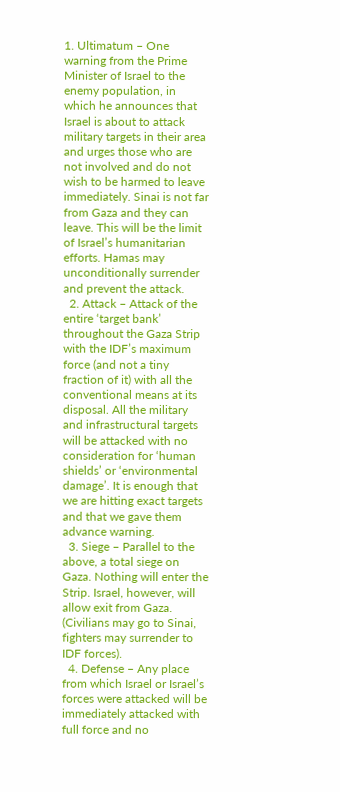1. Ultimatum – One warning from the Prime Minister of Israel to the enemy population, in which he announces that Israel is about to attack military targets in their area and urges those who are not involved and do not wish to be harmed to leave immediately. Sinai is not far from Gaza and they can leave. This will be the limit of Israel’s humanitarian efforts. Hamas may unconditionally surrender and prevent the attack.
  2. Attack – Attack of the entire ‘target bank’ throughout the Gaza Strip with the IDF’s maximum force (and not a tiny fraction of it) with all the conventional means at its disposal. All the military and infrastructural targets will be attacked with no consideration for ‘human shields’ or ‘environmental damage’. It is enough that we are hitting exact targets and that we gave them advance warning.
  3. Siege – Parallel to the above, a total siege on Gaza. Nothing will enter the Strip. Israel, however, will allow exit from Gaza. (Civilians may go to Sinai, fighters may surrender to IDF forces).
  4. Defense – Any place from which Israel or Israel’s forces were attacked will be immediately attacked with full force and no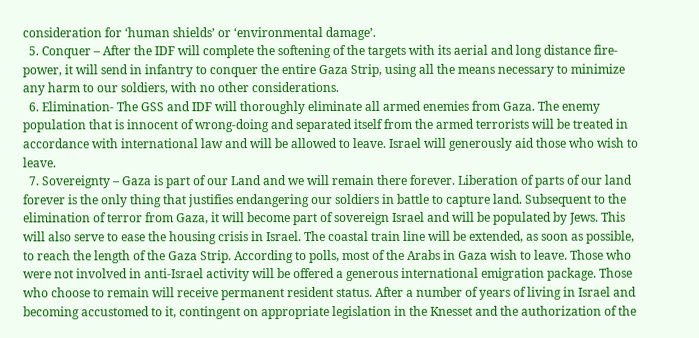consideration for ‘human shields’ or ‘environmental damage’.
  5. Conquer – After the IDF will complete the softening of the targets with its aerial and long distance fire-power, it will send in infantry to conquer the entire Gaza Strip, using all the means necessary to minimize any harm to our soldiers, with no other considerations.
  6. Elimination- The GSS and IDF will thoroughly eliminate all armed enemies from Gaza. The enemy population that is innocent of wrong-doing and separated itself from the armed terrorists will be treated in accordance with international law and will be allowed to leave. Israel will generously aid those who wish to leave.
  7. Sovereignty – Gaza is part of our Land and we will remain there forever. Liberation of parts of our land       forever is the only thing that justifies endangering our soldiers in battle to capture land. Subsequent to the elimination of terror from Gaza, it will become part of sovereign Israel and will be populated by Jews. This will also serve to ease the housing crisis in Israel. The coastal train line will be extended, as soon as possible, to reach the length of the Gaza Strip. According to polls, most of the Arabs in Gaza wish to leave. Those who were not involved in anti-Israel activity will be offered a generous international emigration package. Those who choose to remain will receive permanent resident status. After a number of years of living in Israel and becoming accustomed to it, contingent on appropriate legislation in the Knesset and the authorization of the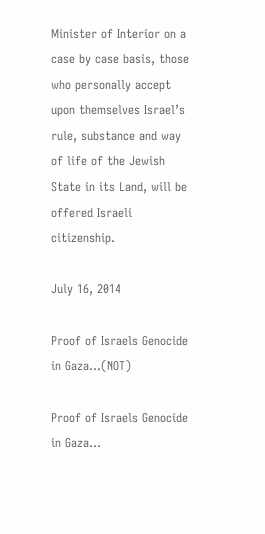Minister of Interior on a case by case basis, those who personally accept upon themselves Israel’s rule, substance and way of life of the Jewish State in its Land, will be offered Israeli citizenship.

July 16, 2014

Proof of Israels Genocide in Gaza...(NOT)

Proof of Israels Genocide in Gaza...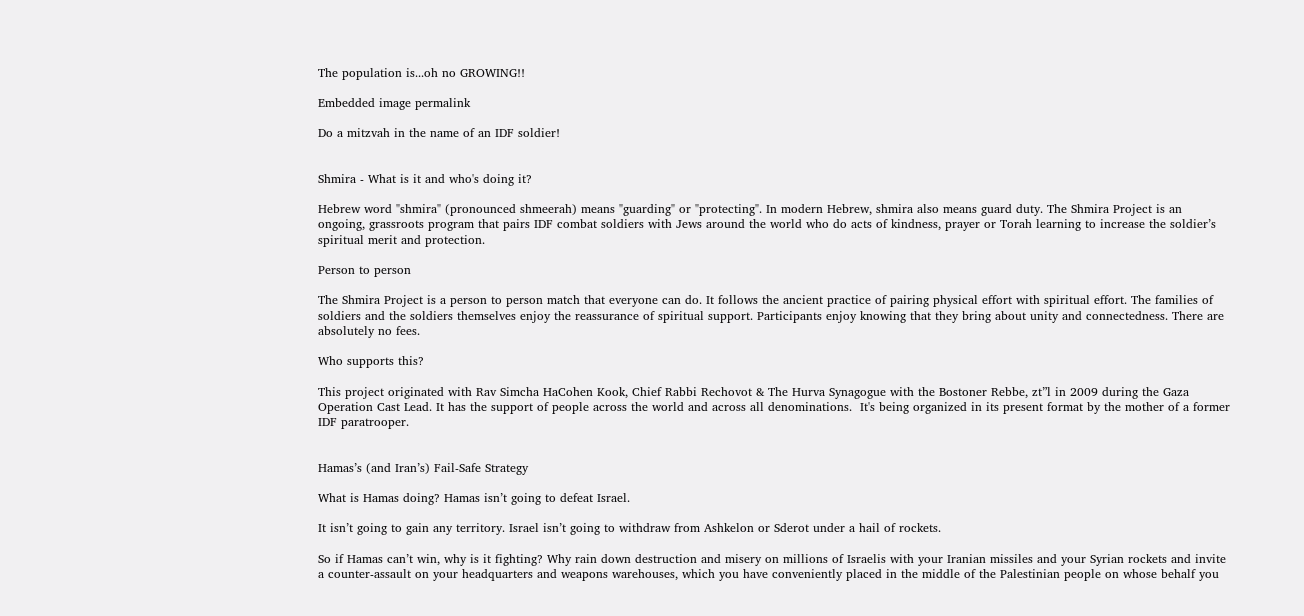The population is...oh no GROWING!!

Embedded image permalink

Do a mitzvah in the name of an IDF soldier!


Shmira - What is it and who's doing it?

Hebrew word "shmira" (pronounced shmeerah) means "guarding" or "protecting". In modern Hebrew, shmira also means guard duty. The Shmira Project is an ongoing, grassroots program that pairs IDF combat soldiers with Jews around the world who do acts of kindness, prayer or Torah learning to increase the soldier’s spiritual merit and protection.

Person to person

The Shmira Project is a person to person match that everyone can do. It follows the ancient practice of pairing physical effort with spiritual effort. The families of soldiers and the soldiers themselves enjoy the reassurance of spiritual support. Participants enjoy knowing that they bring about unity and connectedness. There are absolutely no fees.

Who supports this?

This project originated with Rav Simcha HaCohen Kook, Chief Rabbi Rechovot & The Hurva Synagogue with the Bostoner Rebbe, zt”l in 2009 during the Gaza Operation Cast Lead. It has the support of people across the world and across all denominations.  It's being organized in its present format by the mother of a former IDF paratrooper.


Hamas’s (and Iran’s) Fail-Safe Strategy

What is Hamas doing? Hamas isn’t going to defeat Israel.

It isn’t going to gain any territory. Israel isn’t going to withdraw from Ashkelon or Sderot under a hail of rockets.

So if Hamas can’t win, why is it fighting? Why rain down destruction and misery on millions of Israelis with your Iranian missiles and your Syrian rockets and invite a counter-assault on your headquarters and weapons warehouses, which you have conveniently placed in the middle of the Palestinian people on whose behalf you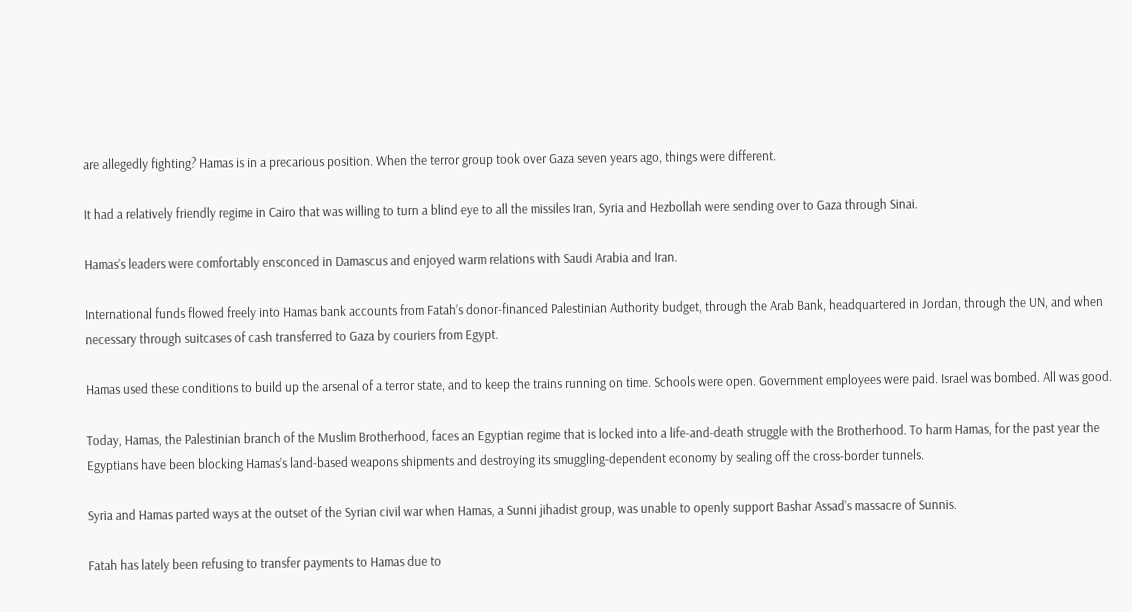are allegedly fighting? Hamas is in a precarious position. When the terror group took over Gaza seven years ago, things were different.

It had a relatively friendly regime in Cairo that was willing to turn a blind eye to all the missiles Iran, Syria and Hezbollah were sending over to Gaza through Sinai.

Hamas’s leaders were comfortably ensconced in Damascus and enjoyed warm relations with Saudi Arabia and Iran.

International funds flowed freely into Hamas bank accounts from Fatah’s donor-financed Palestinian Authority budget, through the Arab Bank, headquartered in Jordan, through the UN, and when necessary through suitcases of cash transferred to Gaza by couriers from Egypt.

Hamas used these conditions to build up the arsenal of a terror state, and to keep the trains running on time. Schools were open. Government employees were paid. Israel was bombed. All was good.

Today, Hamas, the Palestinian branch of the Muslim Brotherhood, faces an Egyptian regime that is locked into a life-and-death struggle with the Brotherhood. To harm Hamas, for the past year the Egyptians have been blocking Hamas’s land-based weapons shipments and destroying its smuggling-dependent economy by sealing off the cross-border tunnels.

Syria and Hamas parted ways at the outset of the Syrian civil war when Hamas, a Sunni jihadist group, was unable to openly support Bashar Assad’s massacre of Sunnis.

Fatah has lately been refusing to transfer payments to Hamas due to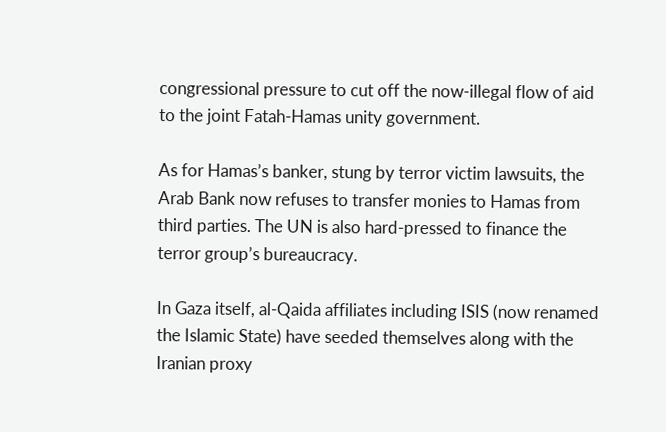congressional pressure to cut off the now-illegal flow of aid to the joint Fatah-Hamas unity government.

As for Hamas’s banker, stung by terror victim lawsuits, the Arab Bank now refuses to transfer monies to Hamas from third parties. The UN is also hard-pressed to finance the terror group’s bureaucracy.

In Gaza itself, al-Qaida affiliates including ISIS (now renamed the Islamic State) have seeded themselves along with the Iranian proxy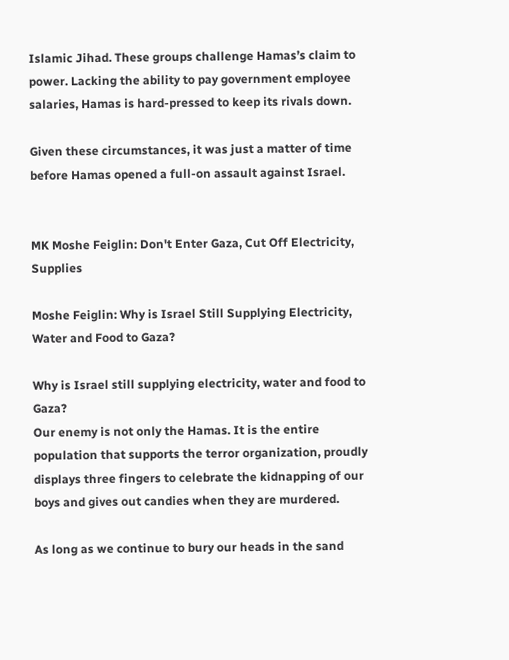Islamic Jihad. These groups challenge Hamas’s claim to power. Lacking the ability to pay government employee salaries, Hamas is hard-pressed to keep its rivals down.

Given these circumstances, it was just a matter of time before Hamas opened a full-on assault against Israel.


MK Moshe Feiglin: Don't Enter Gaza, Cut Off Electricity, Supplies

Moshe Feiglin: Why is Israel Still Supplying Electricity, Water and Food to Gaza?

Why is Israel still supplying electricity, water and food to Gaza?
Our enemy is not only the Hamas. It is the entire population that supports the terror organization, proudly displays three fingers to celebrate the kidnapping of our boys and gives out candies when they are murdered.

As long as we continue to bury our heads in the sand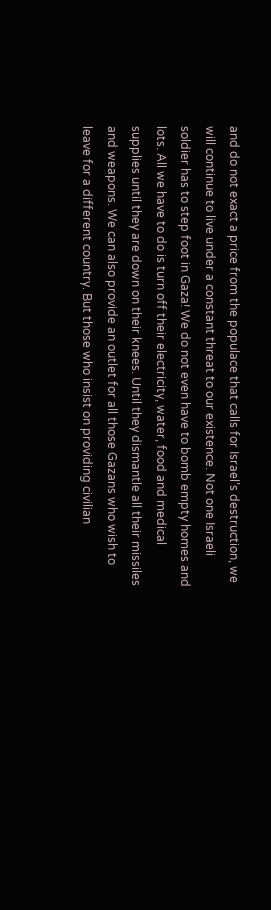and do not exact a price from the populace that calls for Israel’s destruction, we will continue to live under a constant threat to our existence. Not one Israeli soldier has to step foot in Gaza! We do not even have to bomb empty homes and lots. All we have to do is turn off their electricity, water, food and medical supplies until they are down on their knees. Until they dismantle all their missiles and weapons. We can also provide an outlet for all those Gazans who wish to leave for a different country. But those who insist on providing civilian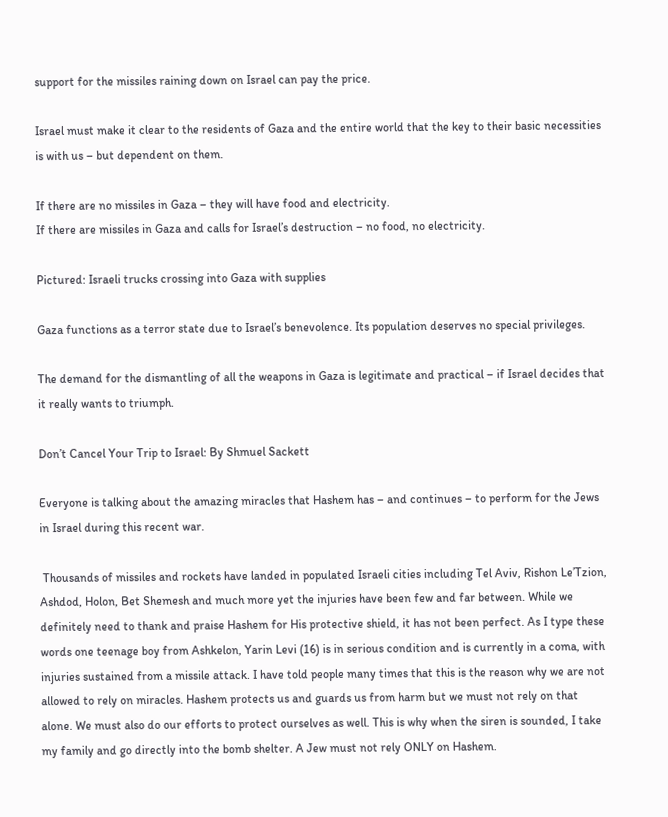support for the missiles raining down on Israel can pay the price.

Israel must make it clear to the residents of Gaza and the entire world that the key to their basic necessities is with us – but dependent on them.

If there are no missiles in Gaza – they will have food and electricity.
If there are missiles in Gaza and calls for Israel’s destruction – no food, no electricity.

Pictured: Israeli trucks crossing into Gaza with supplies

Gaza functions as a terror state due to Israel’s benevolence. Its population deserves no special privileges.

The demand for the dismantling of all the weapons in Gaza is legitimate and practical – if Israel decides that it really wants to triumph.

Don’t Cancel Your Trip to Israel: By Shmuel Sackett

Everyone is talking about the amazing miracles that Hashem has – and continues – to perform for the Jews in Israel during this recent war.

 Thousands of missiles and rockets have landed in populated Israeli cities including Tel Aviv, Rishon Le’Tzion, Ashdod, Holon, Bet Shemesh and much more yet the injuries have been few and far between. While we definitely need to thank and praise Hashem for His protective shield, it has not been perfect. As I type these words one teenage boy from Ashkelon, Yarin Levi (16) is in serious condition and is currently in a coma, with injuries sustained from a missile attack. I have told people many times that this is the reason why we are not allowed to rely on miracles. Hashem protects us and guards us from harm but we must not rely on that alone. We must also do our efforts to protect ourselves as well. This is why when the siren is sounded, I take my family and go directly into the bomb shelter. A Jew must not rely ONLY on Hashem.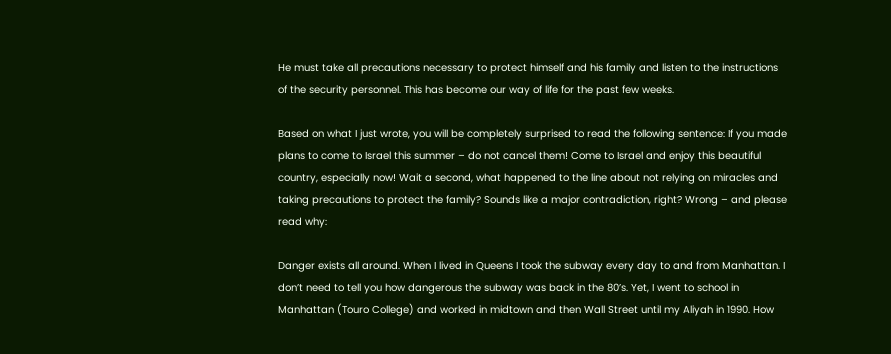He must take all precautions necessary to protect himself and his family and listen to the instructions of the security personnel. This has become our way of life for the past few weeks.

Based on what I just wrote, you will be completely surprised to read the following sentence: If you made plans to come to Israel this summer – do not cancel them! Come to Israel and enjoy this beautiful country, especially now! Wait a second, what happened to the line about not relying on miracles and taking precautions to protect the family? Sounds like a major contradiction, right? Wrong – and please read why:

Danger exists all around. When I lived in Queens I took the subway every day to and from Manhattan. I don’t need to tell you how dangerous the subway was back in the 80’s. Yet, I went to school in Manhattan (Touro College) and worked in midtown and then Wall Street until my Aliyah in 1990. How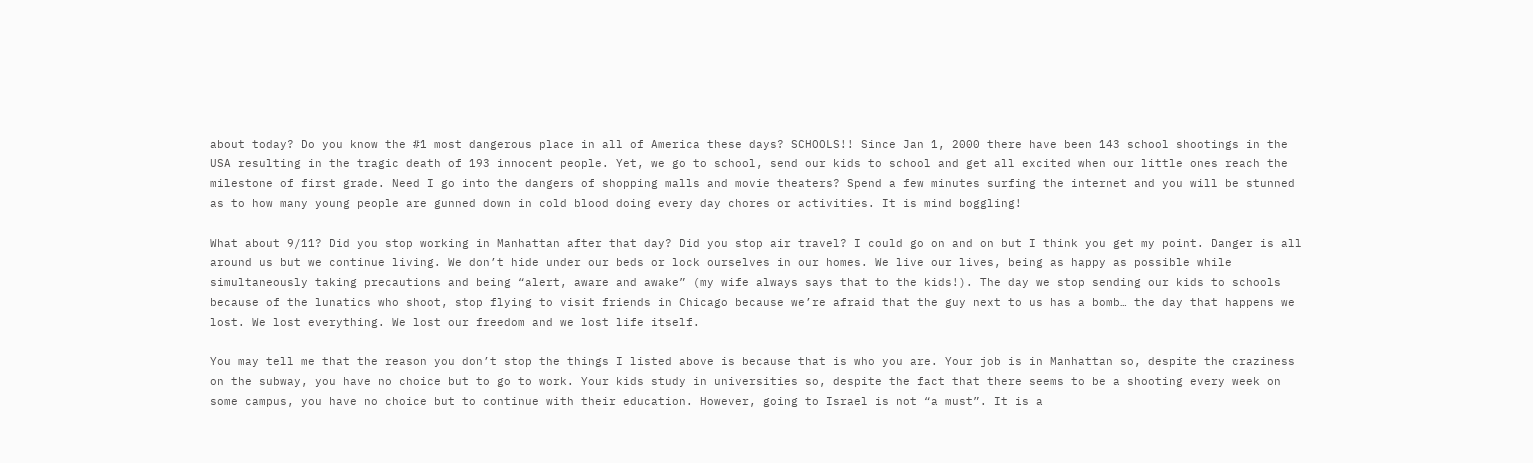about today? Do you know the #1 most dangerous place in all of America these days? SCHOOLS!! Since Jan 1, 2000 there have been 143 school shootings in the USA resulting in the tragic death of 193 innocent people. Yet, we go to school, send our kids to school and get all excited when our little ones reach the milestone of first grade. Need I go into the dangers of shopping malls and movie theaters? Spend a few minutes surfing the internet and you will be stunned as to how many young people are gunned down in cold blood doing every day chores or activities. It is mind boggling!

What about 9/11? Did you stop working in Manhattan after that day? Did you stop air travel? I could go on and on but I think you get my point. Danger is all around us but we continue living. We don’t hide under our beds or lock ourselves in our homes. We live our lives, being as happy as possible while simultaneously taking precautions and being “alert, aware and awake” (my wife always says that to the kids!). The day we stop sending our kids to schools because of the lunatics who shoot, stop flying to visit friends in Chicago because we’re afraid that the guy next to us has a bomb… the day that happens we lost. We lost everything. We lost our freedom and we lost life itself.

You may tell me that the reason you don’t stop the things I listed above is because that is who you are. Your job is in Manhattan so, despite the craziness on the subway, you have no choice but to go to work. Your kids study in universities so, despite the fact that there seems to be a shooting every week on some campus, you have no choice but to continue with their education. However, going to Israel is not “a must”. It is a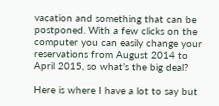vacation and something that can be postponed. With a few clicks on the computer you can easily change your reservations from August 2014 to April 2015, so what’s the big deal?

Here is where I have a lot to say but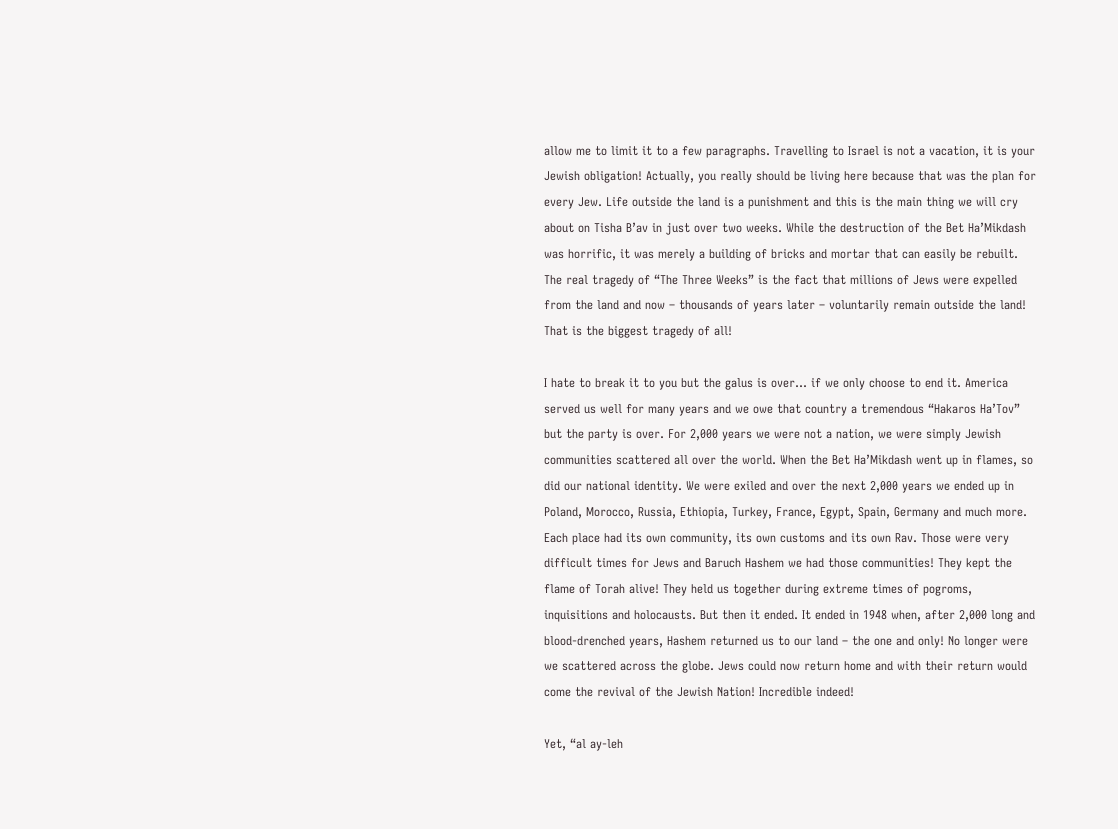allow me to limit it to a few paragraphs. Travelling to Israel is not a vacation, it is your Jewish obligation! Actually, you really should be living here because that was the plan for every Jew. Life outside the land is a punishment and this is the main thing we will cry about on Tisha B’av in just over two weeks. While the destruction of the Bet Ha’Mikdash was horrific, it was merely a building of bricks and mortar that can easily be rebuilt.  The real tragedy of “The Three Weeks” is the fact that millions of Jews were expelled from the land and now – thousands of years later – voluntarily remain outside the land! That is the biggest tragedy of all!

I hate to break it to you but the galus is over… if we only choose to end it. America served us well for many years and we owe that country a tremendous “Hakaros Ha’Tov” but the party is over. For 2,000 years we were not a nation, we were simply Jewish communities scattered all over the world. When the Bet Ha’Mikdash went up in flames, so did our national identity. We were exiled and over the next 2,000 years we ended up in Poland, Morocco, Russia, Ethiopia, Turkey, France, Egypt, Spain, Germany and much more. Each place had its own community, its own customs and its own Rav. Those were very difficult times for Jews and Baruch Hashem we had those communities! They kept the flame of Torah alive! They held us together during extreme times of pogroms, inquisitions and holocausts. But then it ended. It ended in 1948 when, after 2,000 long and blood-drenched years, Hashem returned us to our land – the one and only! No longer were we scattered across the globe. Jews could now return home and with their return would come the revival of the Jewish Nation! Incredible indeed!

Yet, “al ay-leh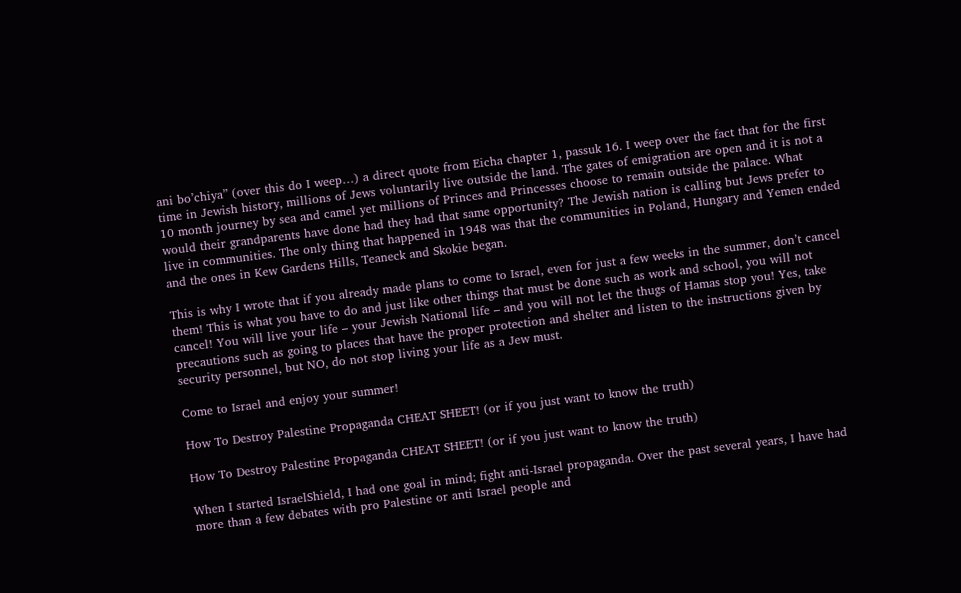ani bo’chiya” (over this do I weep…) a direct quote from Eicha chapter 1, passuk 16. I weep over the fact that for the first time in Jewish history, millions of Jews voluntarily live outside the land. The gates of emigration are open and it is not a 10 month journey by sea and camel yet millions of Princes and Princesses choose to remain outside the palace. What would their grandparents have done had they had that same opportunity? The Jewish nation is calling but Jews prefer to live in communities. The only thing that happened in 1948 was that the communities in Poland, Hungary and Yemen ended and the ones in Kew Gardens Hills, Teaneck and Skokie began.

This is why I wrote that if you already made plans to come to Israel, even for just a few weeks in the summer, don’t cancel them! This is what you have to do and just like other things that must be done such as work and school, you will not cancel! You will live your life – your Jewish National life – and you will not let the thugs of Hamas stop you! Yes, take precautions such as going to places that have the proper protection and shelter and listen to the instructions given by security personnel, but NO, do not stop living your life as a Jew must.

Come to Israel and enjoy your summer!

How To Destroy Palestine Propaganda CHEAT SHEET! (or if you just want to know the truth)

How To Destroy Palestine Propaganda CHEAT SHEET! (or if you just want to know the truth)

When I started IsraelShield, I had one goal in mind; fight anti-Israel propaganda. Over the past several years, I have had more than a few debates with pro Palestine or anti Israel people and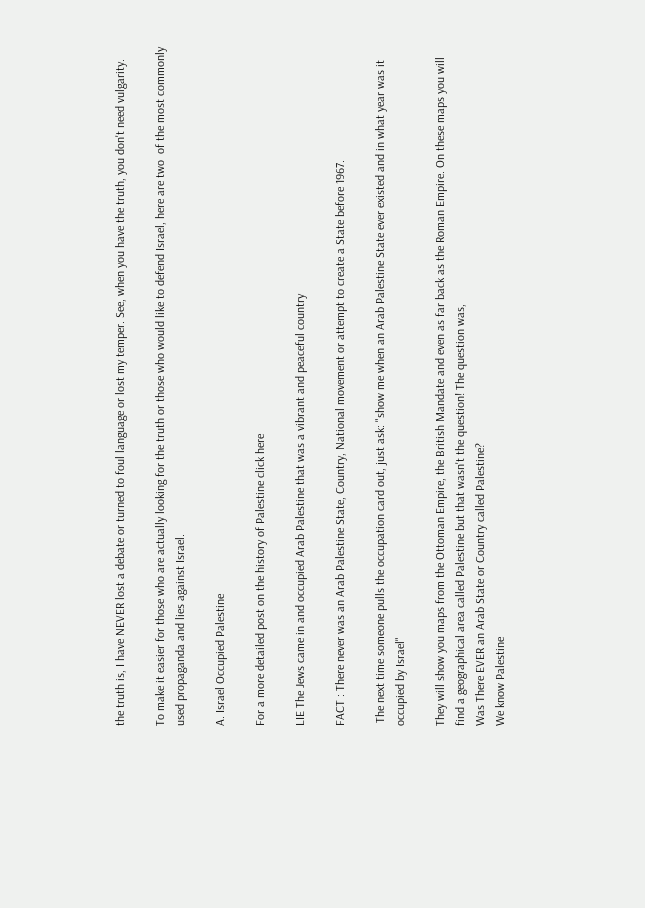the truth is, I have NEVER lost a debate or turned to foul language or lost my temper. See, when you have the truth, you don't need vulgarity.

To make it easier for those who are actually looking for the truth or those who would like to defend Israel, here are two  of the most commonly used propaganda and lies against Israel.

A. Israel Occupied Palestine

For a more detailed post on the history of Palestine click here

LIE The Jews came in and occupied Arab Palestine that was a vibrant and peaceful country

FACT : There never was an Arab Palestine State, Country, National movement or attempt to create a State before 1967.

 The next time someone pulls the occupation card out, just ask: "show me when an Arab Palestine State ever existed and in what year was it occupied by Israel"

They will show you maps from the Ottoman Empire, the British Mandate and even as far back as the Roman Empire. On these maps you will find a geographical area called Palestine but that wasn't the question! The question was,
Was There EVER an Arab State or Country called Palestine?
We know Palestine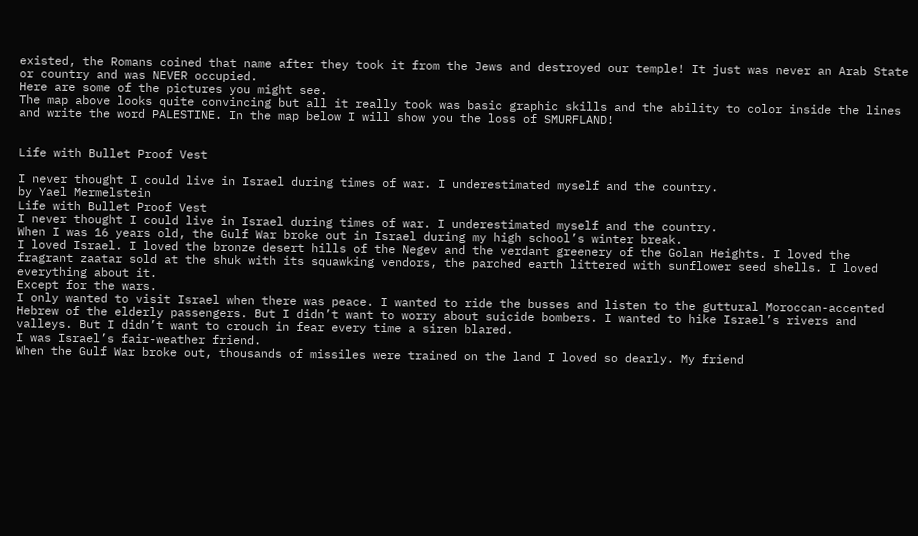existed, the Romans coined that name after they took it from the Jews and destroyed our temple! It just was never an Arab State or country and was NEVER occupied.
Here are some of the pictures you might see.
The map above looks quite convincing but all it really took was basic graphic skills and the ability to color inside the lines and write the word PALESTINE. In the map below I will show you the loss of SMURFLAND!


Life with Bullet Proof Vest

I never thought I could live in Israel during times of war. I underestimated myself and the country.
by Yael Mermelstein
Life with Bullet Proof Vest
I never thought I could live in Israel during times of war. I underestimated myself and the country.
When I was 16 years old, the Gulf War broke out in Israel during my high school’s winter break.
I loved Israel. I loved the bronze desert hills of the Negev and the verdant greenery of the Golan Heights. I loved the fragrant zaatar sold at the shuk with its squawking vendors, the parched earth littered with sunflower seed shells. I loved everything about it.
Except for the wars.
I only wanted to visit Israel when there was peace. I wanted to ride the busses and listen to the guttural Moroccan-accented Hebrew of the elderly passengers. But I didn’t want to worry about suicide bombers. I wanted to hike Israel’s rivers and valleys. But I didn’t want to crouch in fear every time a siren blared.
I was Israel’s fair-weather friend.
When the Gulf War broke out, thousands of missiles were trained on the land I loved so dearly. My friend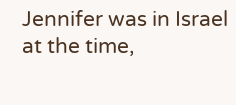Jennifer was in Israel at the time,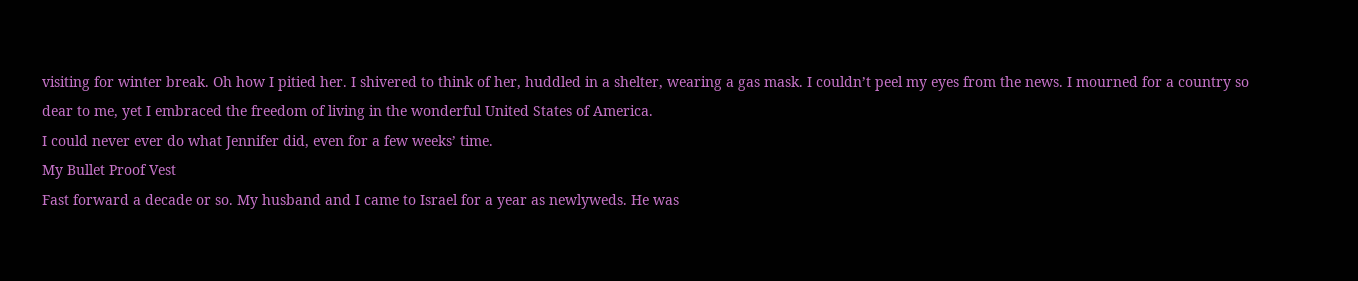visiting for winter break. Oh how I pitied her. I shivered to think of her, huddled in a shelter, wearing a gas mask. I couldn’t peel my eyes from the news. I mourned for a country so dear to me, yet I embraced the freedom of living in the wonderful United States of America.
I could never ever do what Jennifer did, even for a few weeks’ time.
My Bullet Proof Vest
Fast forward a decade or so. My husband and I came to Israel for a year as newlyweds. He was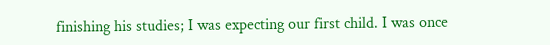finishing his studies; I was expecting our first child. I was once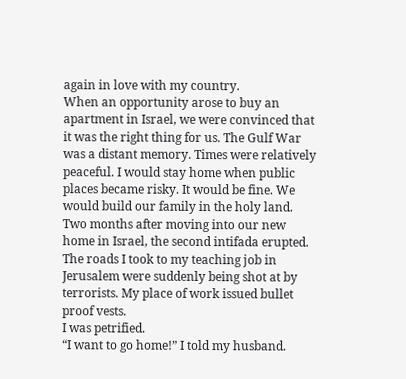again in love with my country.
When an opportunity arose to buy an apartment in Israel, we were convinced that it was the right thing for us. The Gulf War was a distant memory. Times were relatively peaceful. I would stay home when public places became risky. It would be fine. We would build our family in the holy land.
Two months after moving into our new home in Israel, the second intifada erupted. The roads I took to my teaching job in Jerusalem were suddenly being shot at by terrorists. My place of work issued bullet proof vests.
I was petrified.
“I want to go home!” I told my husband.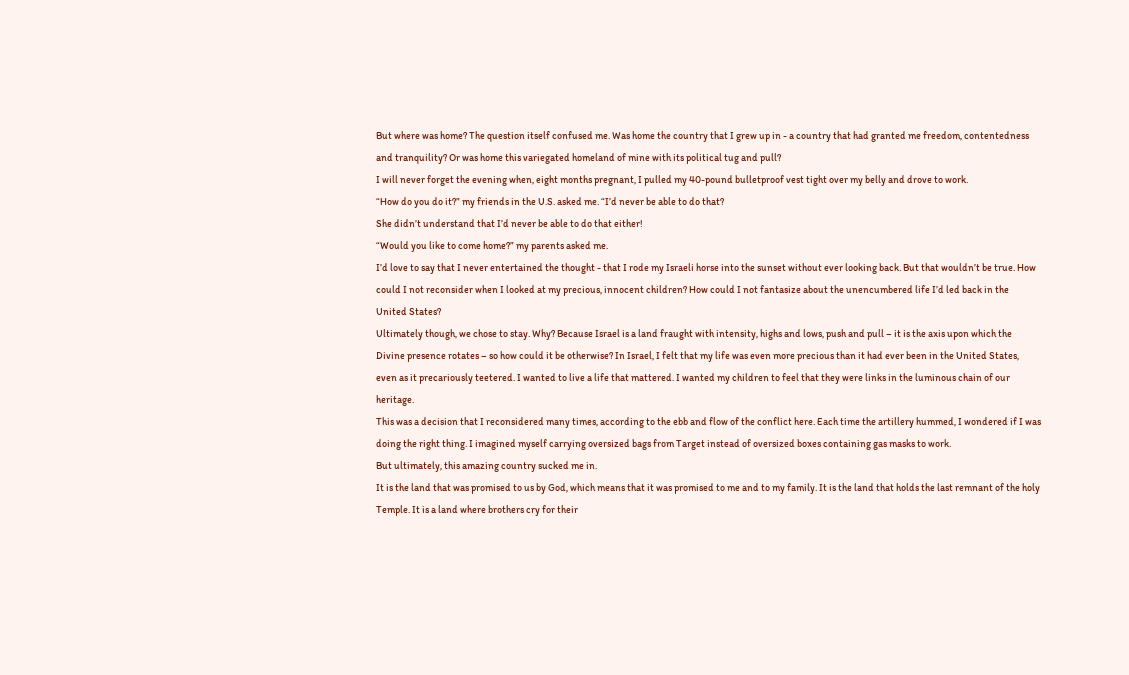But where was home? The question itself confused me. Was home the country that I grew up in - a country that had granted me freedom, contentedness and tranquility? Or was home this variegated homeland of mine with its political tug and pull?
I will never forget the evening when, eight months pregnant, I pulled my 40-pound bulletproof vest tight over my belly and drove to work.
“How do you do it?” my friends in the U.S. asked me. “I’d never be able to do that?
She didn’t understand that I’d never be able to do that either!
“Would you like to come home?” my parents asked me.
I’d love to say that I never entertained the thought - that I rode my Israeli horse into the sunset without ever looking back. But that wouldn’t be true. How could I not reconsider when I looked at my precious, innocent children? How could I not fantasize about the unencumbered life I’d led back in the United States?
Ultimately though, we chose to stay. Why? Because Israel is a land fraught with intensity, highs and lows, push and pull – it is the axis upon which the Divine presence rotates – so how could it be otherwise? In Israel, I felt that my life was even more precious than it had ever been in the United States, even as it precariously teetered. I wanted to live a life that mattered. I wanted my children to feel that they were links in the luminous chain of our heritage.
This was a decision that I reconsidered many times, according to the ebb and flow of the conflict here. Each time the artillery hummed, I wondered if I was doing the right thing. I imagined myself carrying oversized bags from Target instead of oversized boxes containing gas masks to work.
But ultimately, this amazing country sucked me in.
It is the land that was promised to us by God, which means that it was promised to me and to my family. It is the land that holds the last remnant of the holy Temple. It is a land where brothers cry for their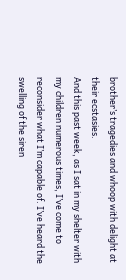brother’s tragedies and whoop with delight at their ecstasies.
And this past week, as I sat in my shelter with my children numerous times, I’ve come to reconsider what I’m capable of. I’ve heard the swelling of the siren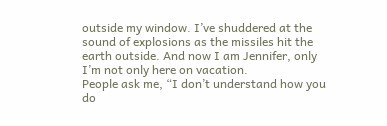outside my window. I’ve shuddered at the sound of explosions as the missiles hit the earth outside. And now I am Jennifer, only I’m not only here on vacation.
People ask me, “I don’t understand how you do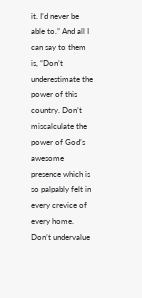it. I’d never be able to.” And all I can say to them is, “Don’t underestimate the power of this country. Don’t miscalculate the power of God’s awesome presence which is so palpably felt in every crevice of every home. Don’t undervalue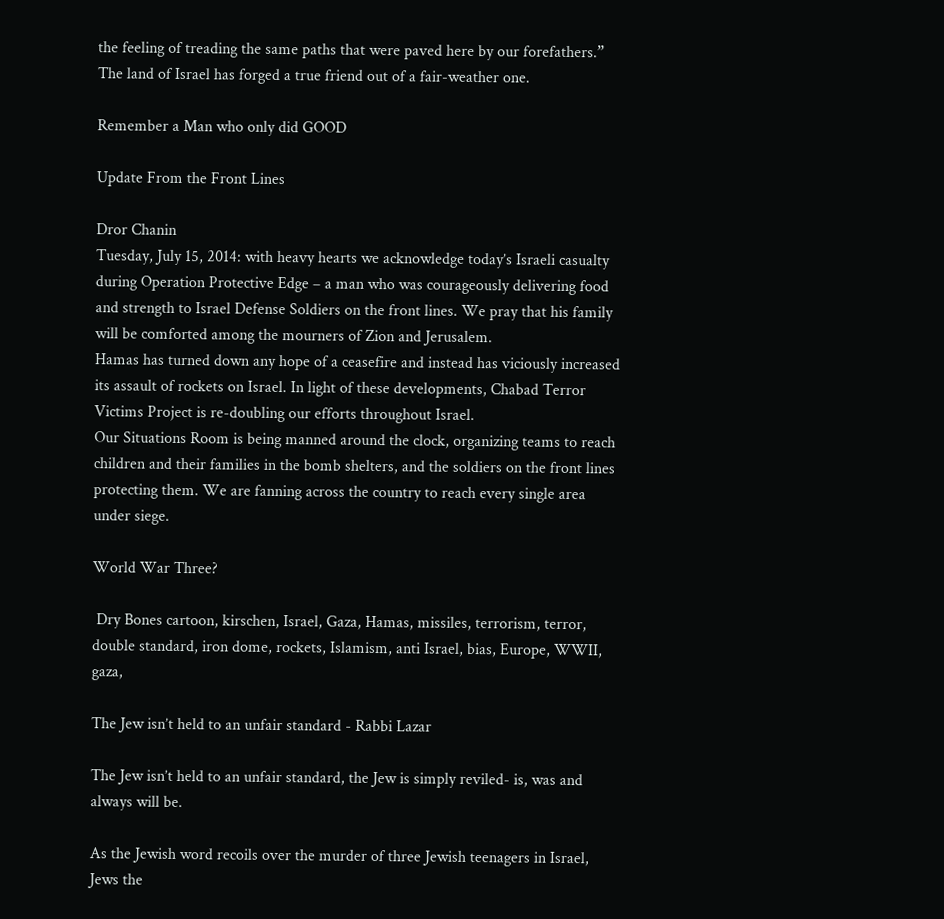the feeling of treading the same paths that were paved here by our forefathers.”
The land of Israel has forged a true friend out of a fair-weather one.

Remember a Man who only did GOOD

Update From the Front Lines

Dror Chanin
Tuesday, July 15, 2014: with heavy hearts we acknowledge today’s Israeli casualty during Operation Protective Edge – a man who was courageously delivering food and strength to Israel Defense Soldiers on the front lines. We pray that his family will be comforted among the mourners of Zion and Jerusalem.
Hamas has turned down any hope of a ceasefire and instead has viciously increased its assault of rockets on Israel. In light of these developments, Chabad Terror Victims Project is re-doubling our efforts throughout Israel.
Our Situations Room is being manned around the clock, organizing teams to reach children and their families in the bomb shelters, and the soldiers on the front lines protecting them. We are fanning across the country to reach every single area under siege.

World War Three?

 Dry Bones cartoon, kirschen, Israel, Gaza, Hamas, missiles, terrorism, terror, double standard, iron dome, rockets, Islamism, anti Israel, bias, Europe, WWII,  gaza,

The Jew isn’t held to an unfair standard - Rabbi Lazar

The Jew isn’t held to an unfair standard, the Jew is simply reviled- is, was and always will be.

As the Jewish word recoils over the murder of three Jewish teenagers in Israel, Jews the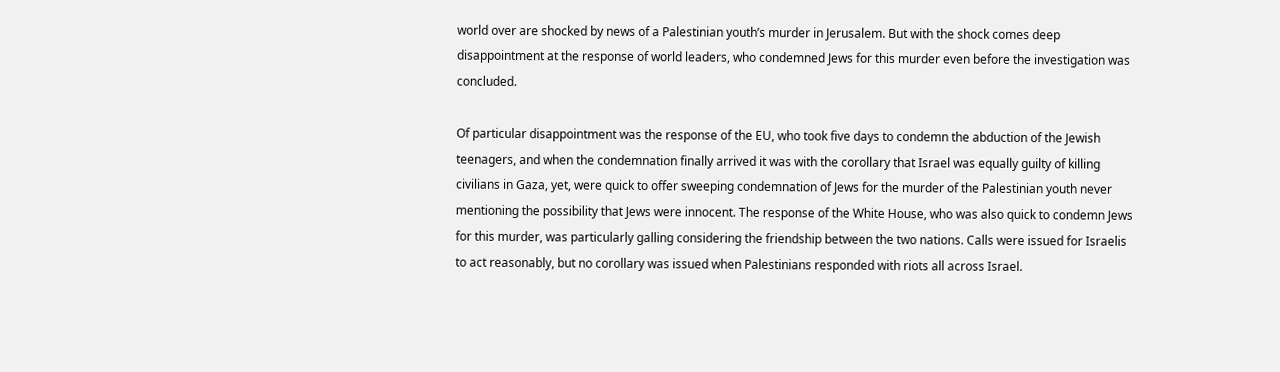world over are shocked by news of a Palestinian youth’s murder in Jerusalem. But with the shock comes deep disappointment at the response of world leaders, who condemned Jews for this murder even before the investigation was concluded.

Of particular disappointment was the response of the EU, who took five days to condemn the abduction of the Jewish teenagers, and when the condemnation finally arrived it was with the corollary that Israel was equally guilty of killing civilians in Gaza, yet, were quick to offer sweeping condemnation of Jews for the murder of the Palestinian youth never mentioning the possibility that Jews were innocent. The response of the White House, who was also quick to condemn Jews for this murder, was particularly galling considering the friendship between the two nations. Calls were issued for Israelis to act reasonably, but no corollary was issued when Palestinians responded with riots all across Israel.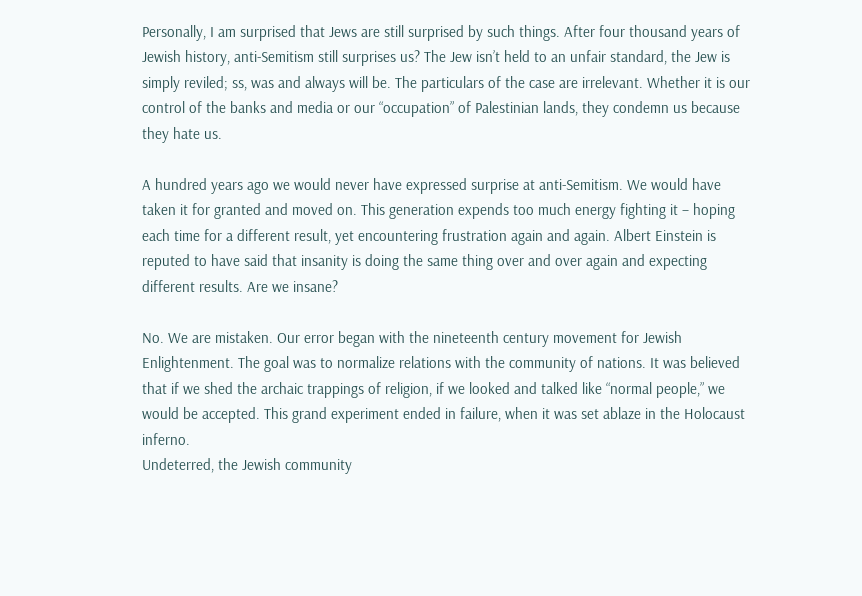Personally, I am surprised that Jews are still surprised by such things. After four thousand years of Jewish history, anti-Semitism still surprises us? The Jew isn’t held to an unfair standard, the Jew is simply reviled; ss, was and always will be. The particulars of the case are irrelevant. Whether it is our control of the banks and media or our “occupation” of Palestinian lands, they condemn us because they hate us.

A hundred years ago we would never have expressed surprise at anti-Semitism. We would have taken it for granted and moved on. This generation expends too much energy fighting it – hoping each time for a different result, yet encountering frustration again and again. Albert Einstein is reputed to have said that insanity is doing the same thing over and over again and expecting different results. Are we insane?

No. We are mistaken. Our error began with the nineteenth century movement for Jewish Enlightenment. The goal was to normalize relations with the community of nations. It was believed that if we shed the archaic trappings of religion, if we looked and talked like “normal people,” we would be accepted. This grand experiment ended in failure, when it was set ablaze in the Holocaust inferno.
Undeterred, the Jewish community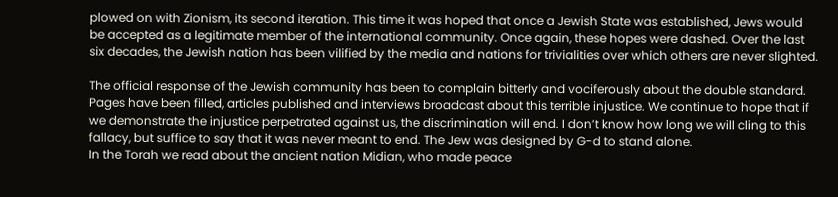plowed on with Zionism, its second iteration. This time it was hoped that once a Jewish State was established, Jews would be accepted as a legitimate member of the international community. Once again, these hopes were dashed. Over the last six decades, the Jewish nation has been vilified by the media and nations for trivialities over which others are never slighted.

The official response of the Jewish community has been to complain bitterly and vociferously about the double standard. Pages have been filled, articles published and interviews broadcast about this terrible injustice. We continue to hope that if we demonstrate the injustice perpetrated against us, the discrimination will end. I don’t know how long we will cling to this fallacy, but suffice to say that it was never meant to end. The Jew was designed by G-d to stand alone.
In the Torah we read about the ancient nation Midian, who made peace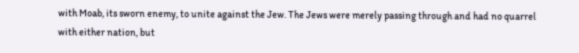with Moab, its sworn enemy, to unite against the Jew. The Jews were merely passing through and had no quarrel with either nation, but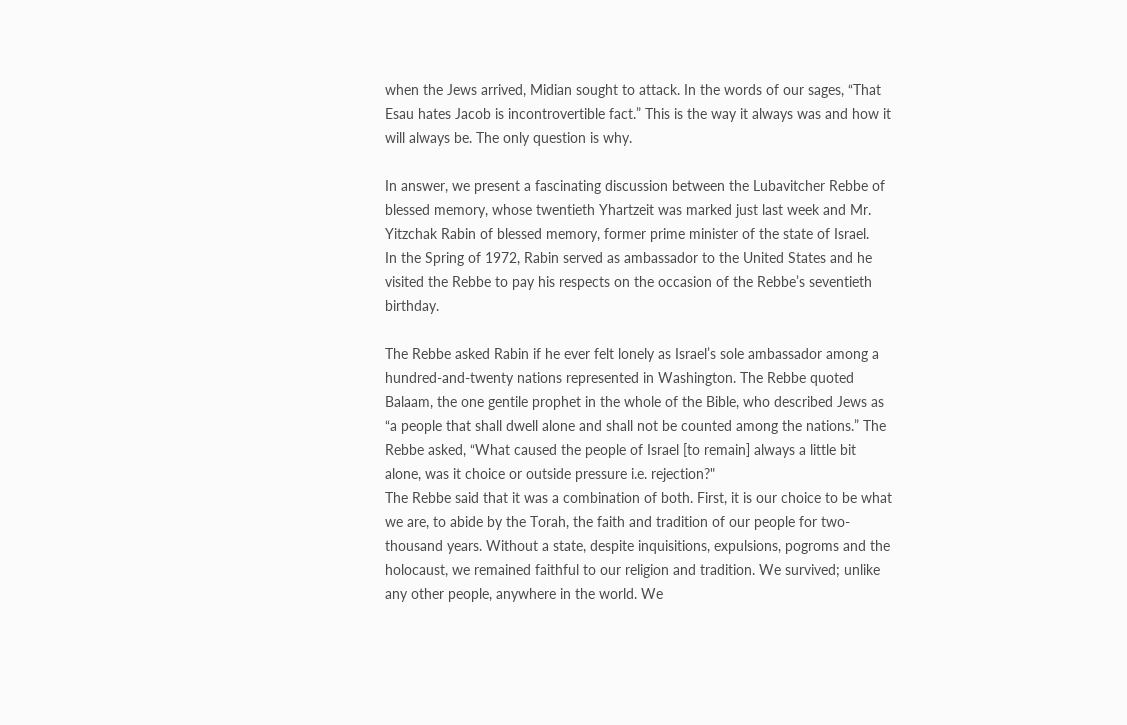when the Jews arrived, Midian sought to attack. In the words of our sages, “That Esau hates Jacob is incontrovertible fact.” This is the way it always was and how it will always be. The only question is why.

In answer, we present a fascinating discussion between the Lubavitcher Rebbe of blessed memory, whose twentieth Yhartzeit was marked just last week and Mr. Yitzchak Rabin of blessed memory, former prime minister of the state of Israel.
In the Spring of 1972, Rabin served as ambassador to the United States and he visited the Rebbe to pay his respects on the occasion of the Rebbe’s seventieth birthday.

The Rebbe asked Rabin if he ever felt lonely as Israel’s sole ambassador among a hundred-and-twenty nations represented in Washington. The Rebbe quoted Balaam, the one gentile prophet in the whole of the Bible, who described Jews as “a people that shall dwell alone and shall not be counted among the nations.” The Rebbe asked, “What caused the people of Israel [to remain] always a little bit alone, was it choice or outside pressure i.e. rejection?"
The Rebbe said that it was a combination of both. First, it is our choice to be what we are, to abide by the Torah, the faith and tradition of our people for two-thousand years. Without a state, despite inquisitions, expulsions, pogroms and the holocaust, we remained faithful to our religion and tradition. We survived; unlike any other people, anywhere in the world. We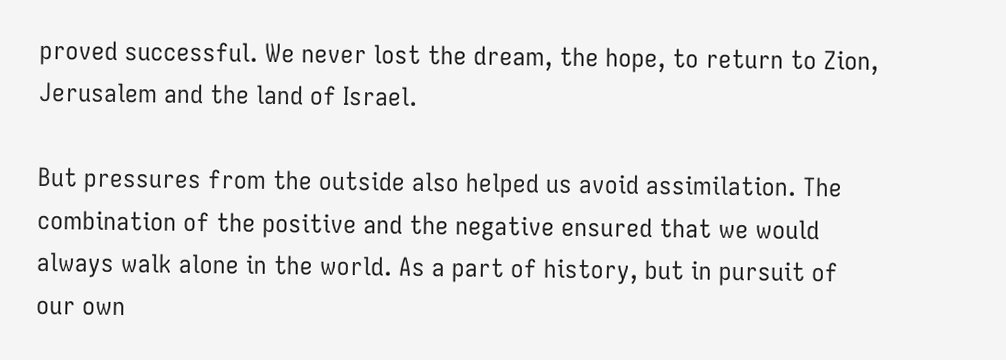proved successful. We never lost the dream, the hope, to return to Zion, Jerusalem and the land of Israel.

But pressures from the outside also helped us avoid assimilation. The combination of the positive and the negative ensured that we would always walk alone in the world. As a part of history, but in pursuit of our own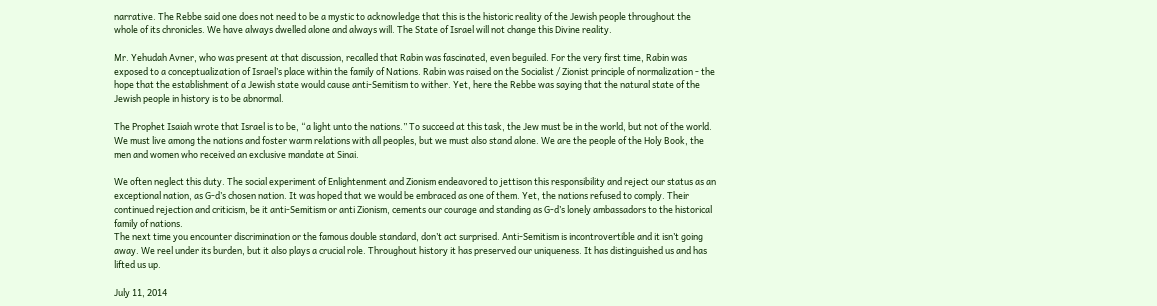narrative. The Rebbe said one does not need to be a mystic to acknowledge that this is the historic reality of the Jewish people throughout the whole of its chronicles. We have always dwelled alone and always will. The State of Israel will not change this Divine reality.

Mr. Yehudah Avner, who was present at that discussion, recalled that Rabin was fascinated, even beguiled. For the very first time, Rabin was exposed to a conceptualization of Israel’s place within the family of Nations. Rabin was raised on the Socialist / Zionist principle of normalization - the hope that the establishment of a Jewish state would cause anti-Semitism to wither. Yet, here the Rebbe was saying that the natural state of the Jewish people in history is to be abnormal.

The Prophet Isaiah wrote that Israel is to be, “a light unto the nations.” To succeed at this task, the Jew must be in the world, but not of the world. We must live among the nations and foster warm relations with all peoples, but we must also stand alone. We are the people of the Holy Book, the men and women who received an exclusive mandate at Sinai.

We often neglect this duty. The social experiment of Enlightenment and Zionism endeavored to jettison this responsibility and reject our status as an exceptional nation, as G-d’s chosen nation. It was hoped that we would be embraced as one of them. Yet, the nations refused to comply. Their continued rejection and criticism, be it anti-Semitism or anti Zionism, cements our courage and standing as G-d’s lonely ambassadors to the historical family of nations.
The next time you encounter discrimination or the famous double standard, don’t act surprised. Anti-Semitism is incontrovertible and it isn’t going away. We reel under its burden, but it also plays a crucial role. Throughout history it has preserved our uniqueness. It has distinguished us and has lifted us up.

July 11, 2014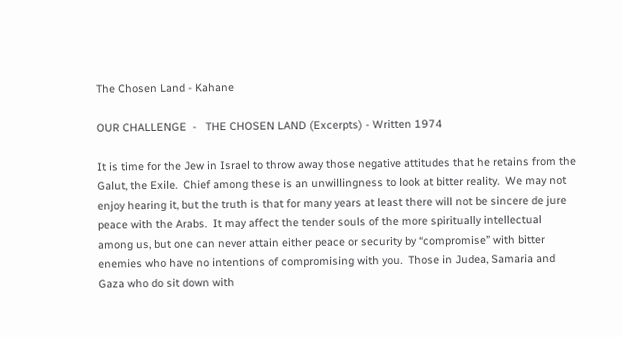The Chosen Land - Kahane

OUR CHALLENGE  -   THE CHOSEN LAND (Excerpts) - Written 1974

It is time for the Jew in Israel to throw away those negative attitudes that he retains from the Galut, the Exile.  Chief among these is an unwillingness to look at bitter reality.  We may not enjoy hearing it, but the truth is that for many years at least there will not be sincere de jure peace with the Arabs.  It may affect the tender souls of the more spiritually intellectual among us, but one can never attain either peace or security by “compromise” with bitter enemies who have no intentions of compromising with you.  Those in Judea, Samaria and Gaza who do sit down with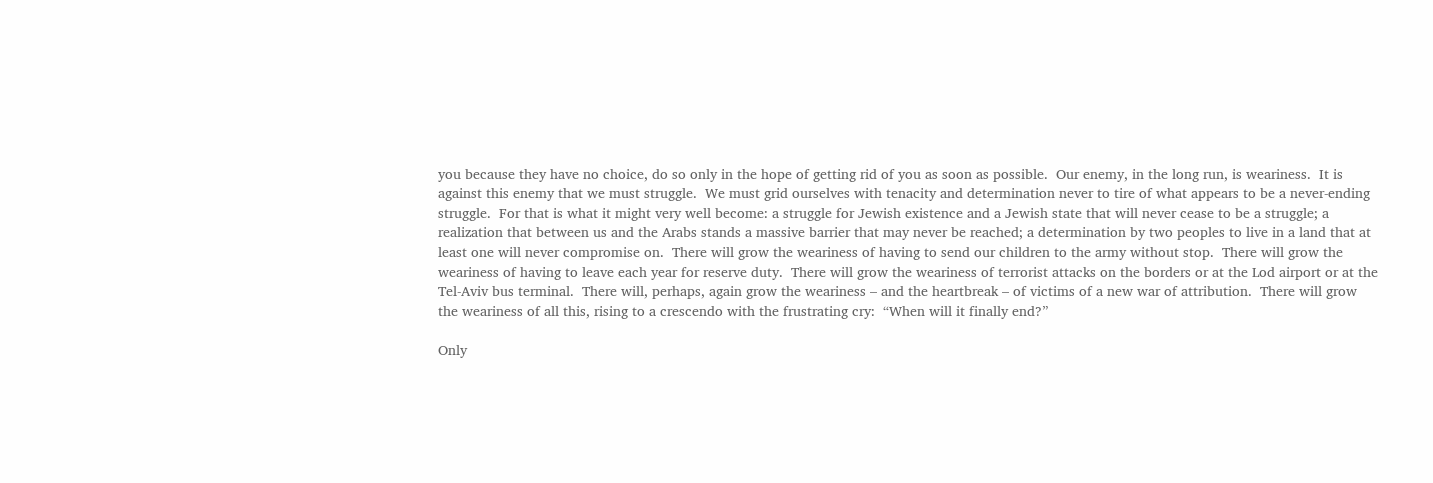you because they have no choice, do so only in the hope of getting rid of you as soon as possible.  Our enemy, in the long run, is weariness.  It is against this enemy that we must struggle.  We must grid ourselves with tenacity and determination never to tire of what appears to be a never-ending struggle.  For that is what it might very well become: a struggle for Jewish existence and a Jewish state that will never cease to be a struggle; a realization that between us and the Arabs stands a massive barrier that may never be reached; a determination by two peoples to live in a land that at least one will never compromise on.  There will grow the weariness of having to send our children to the army without stop.  There will grow the weariness of having to leave each year for reserve duty.  There will grow the weariness of terrorist attacks on the borders or at the Lod airport or at the Tel-Aviv bus terminal.  There will, perhaps, again grow the weariness – and the heartbreak – of victims of a new war of attribution.  There will grow the weariness of all this, rising to a crescendo with the frustrating cry:  “When will it finally end?”

Only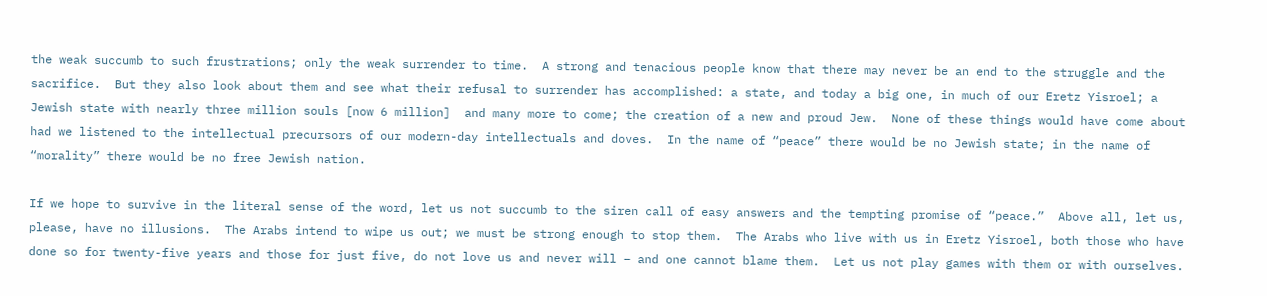the weak succumb to such frustrations; only the weak surrender to time.  A strong and tenacious people know that there may never be an end to the struggle and the sacrifice.  But they also look about them and see what their refusal to surrender has accomplished: a state, and today a big one, in much of our Eretz Yisroel; a Jewish state with nearly three million souls [now 6 million]  and many more to come; the creation of a new and proud Jew.  None of these things would have come about had we listened to the intellectual precursors of our modern-day intellectuals and doves.  In the name of “peace” there would be no Jewish state; in the name of “morality” there would be no free Jewish nation.

If we hope to survive in the literal sense of the word, let us not succumb to the siren call of easy answers and the tempting promise of “peace.”  Above all, let us, please, have no illusions.  The Arabs intend to wipe us out; we must be strong enough to stop them.  The Arabs who live with us in Eretz Yisroel, both those who have done so for twenty-five years and those for just five, do not love us and never will – and one cannot blame them.  Let us not play games with them or with ourselves.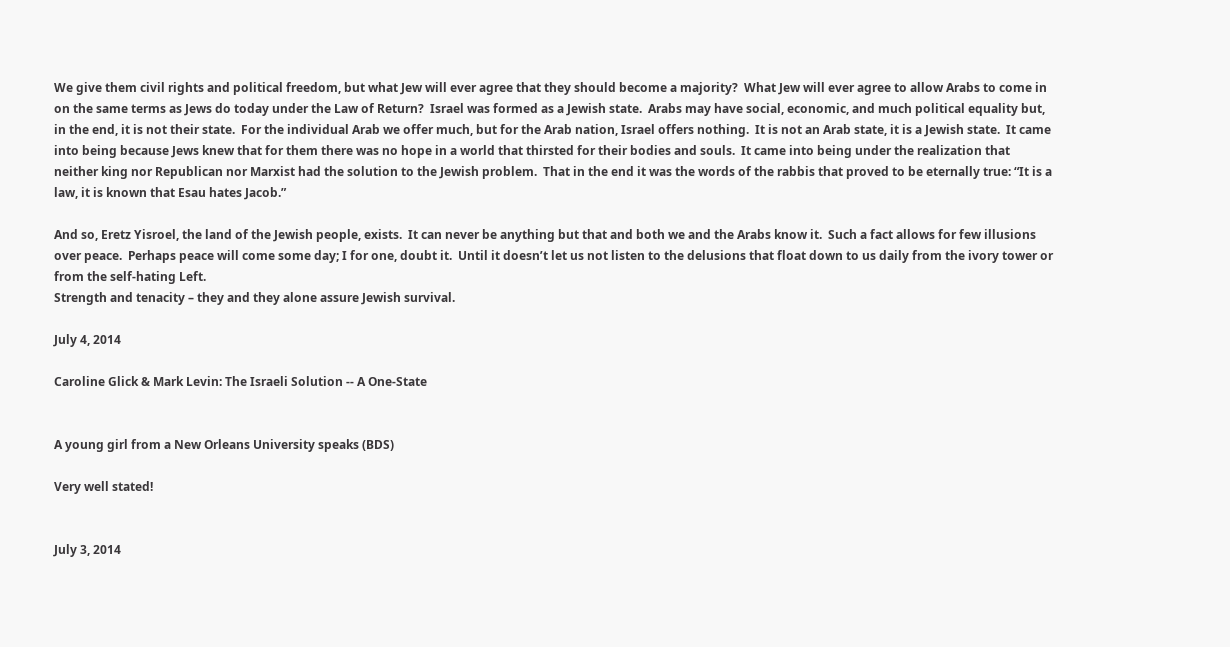We give them civil rights and political freedom, but what Jew will ever agree that they should become a majority?  What Jew will ever agree to allow Arabs to come in on the same terms as Jews do today under the Law of Return?  Israel was formed as a Jewish state.  Arabs may have social, economic, and much political equality but, in the end, it is not their state.  For the individual Arab we offer much, but for the Arab nation, Israel offers nothing.  It is not an Arab state, it is a Jewish state.  It came into being because Jews knew that for them there was no hope in a world that thirsted for their bodies and souls.  It came into being under the realization that neither king nor Republican nor Marxist had the solution to the Jewish problem.  That in the end it was the words of the rabbis that proved to be eternally true: “It is a law, it is known that Esau hates Jacob.”

And so, Eretz Yisroel, the land of the Jewish people, exists.  It can never be anything but that and both we and the Arabs know it.  Such a fact allows for few illusions over peace.  Perhaps peace will come some day; I for one, doubt it.  Until it doesn’t let us not listen to the delusions that float down to us daily from the ivory tower or from the self-hating Left.
Strength and tenacity – they and they alone assure Jewish survival.

July 4, 2014

Caroline Glick & Mark Levin: The Israeli Solution -- A One-State


A young girl from a New Orleans University speaks (BDS)

Very well stated!


July 3, 2014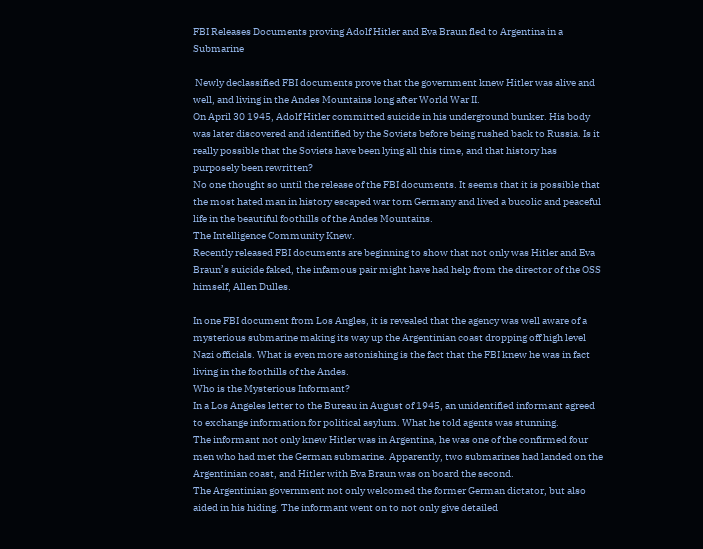FBI Releases Documents proving Adolf Hitler and Eva Braun fled to Argentina in a Submarine

 Newly declassified FBI documents prove that the government knew Hitler was alive and well, and living in the Andes Mountains long after World War II.
On April 30 1945, Adolf Hitler committed suicide in his underground bunker. His body was later discovered and identified by the Soviets before being rushed back to Russia. Is it really possible that the Soviets have been lying all this time, and that history has purposely been rewritten?
No one thought so until the release of the FBI documents. It seems that it is possible that the most hated man in history escaped war torn Germany and lived a bucolic and peaceful life in the beautiful foothills of the Andes Mountains.
The Intelligence Community Knew.
Recently released FBI documents are beginning to show that not only was Hitler and Eva Braun’s suicide faked, the infamous pair might have had help from the director of the OSS himself, Allen Dulles.

In one FBI document from Los Angles, it is revealed that the agency was well aware of a mysterious submarine making its way up the Argentinian coast dropping off high level Nazi officials. What is even more astonishing is the fact that the FBI knew he was in fact living in the foothills of the Andes.
Who is the Mysterious Informant?
In a Los Angeles letter to the Bureau in August of 1945, an unidentified informant agreed to exchange information for political asylum. What he told agents was stunning.
The informant not only knew Hitler was in Argentina, he was one of the confirmed four men who had met the German submarine. Apparently, two submarines had landed on the Argentinian coast, and Hitler with Eva Braun was on board the second.
The Argentinian government not only welcomed the former German dictator, but also aided in his hiding. The informant went on to not only give detailed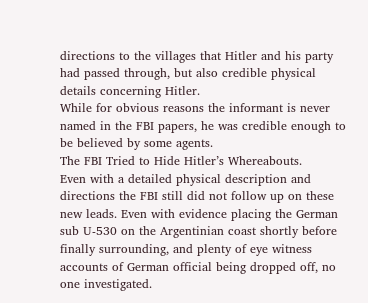directions to the villages that Hitler and his party had passed through, but also credible physical details concerning Hitler.
While for obvious reasons the informant is never named in the FBI papers, he was credible enough to be believed by some agents.
The FBI Tried to Hide Hitler’s Whereabouts.
Even with a detailed physical description and directions the FBI still did not follow up on these new leads. Even with evidence placing the German sub U-530 on the Argentinian coast shortly before finally surrounding, and plenty of eye witness accounts of German official being dropped off, no one investigated.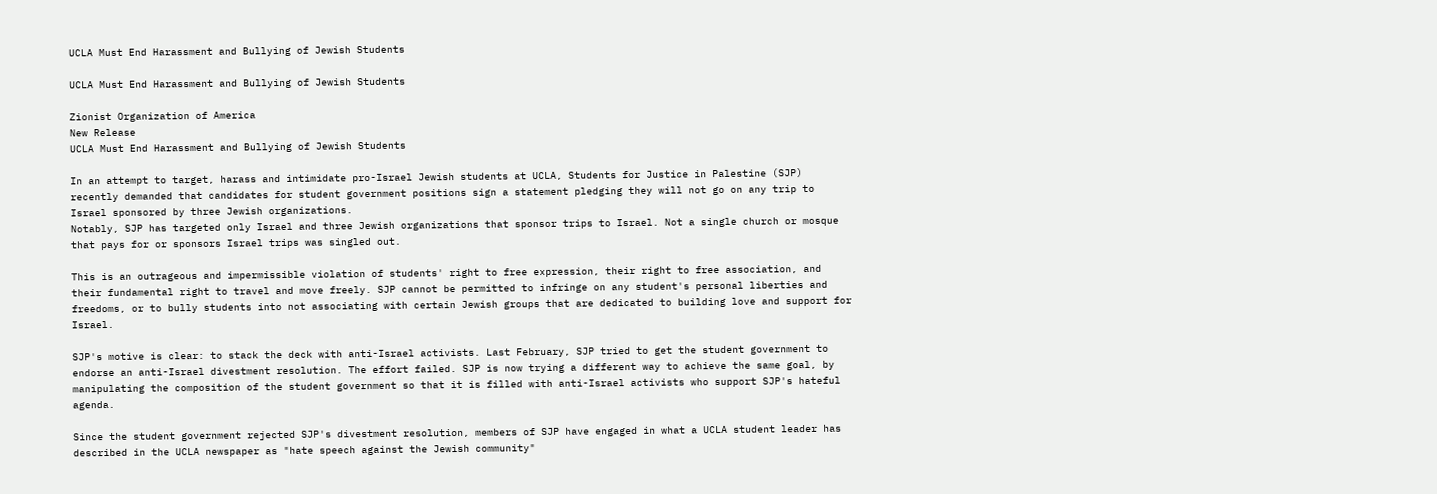UCLA Must End Harassment and Bullying of Jewish Students

UCLA Must End Harassment and Bullying of Jewish Students

Zionist Organization of America
New Release
UCLA Must End Harassment and Bullying of Jewish Students

In an attempt to target, harass and intimidate pro-Israel Jewish students at UCLA, Students for Justice in Palestine (SJP) recently demanded that candidates for student government positions sign a statement pledging they will not go on any trip to Israel sponsored by three Jewish organizations.
Notably, SJP has targeted only Israel and three Jewish organizations that sponsor trips to Israel. Not a single church or mosque that pays for or sponsors Israel trips was singled out.

This is an outrageous and impermissible violation of students' right to free expression, their right to free association, and their fundamental right to travel and move freely. SJP cannot be permitted to infringe on any student's personal liberties and freedoms, or to bully students into not associating with certain Jewish groups that are dedicated to building love and support for Israel.

SJP's motive is clear: to stack the deck with anti-Israel activists. Last February, SJP tried to get the student government to endorse an anti-Israel divestment resolution. The effort failed. SJP is now trying a different way to achieve the same goal, by manipulating the composition of the student government so that it is filled with anti-Israel activists who support SJP's hateful agenda.

Since the student government rejected SJP's divestment resolution, members of SJP have engaged in what a UCLA student leader has described in the UCLA newspaper as "hate speech against the Jewish community"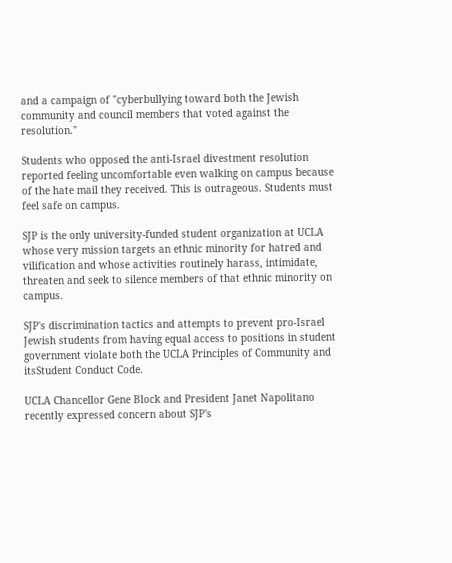and a campaign of "cyberbullying toward both the Jewish community and council members that voted against the resolution."

Students who opposed the anti-Israel divestment resolution reported feeling uncomfortable even walking on campus because of the hate mail they received. This is outrageous. Students must feel safe on campus.

SJP is the only university-funded student organization at UCLA whose very mission targets an ethnic minority for hatred and vilification and whose activities routinely harass, intimidate, threaten and seek to silence members of that ethnic minority on campus.

SJP's discrimination tactics and attempts to prevent pro-Israel Jewish students from having equal access to positions in student government violate both the UCLA Principles of Community and itsStudent Conduct Code.

UCLA Chancellor Gene Block and President Janet Napolitano recently expressed concern about SJP's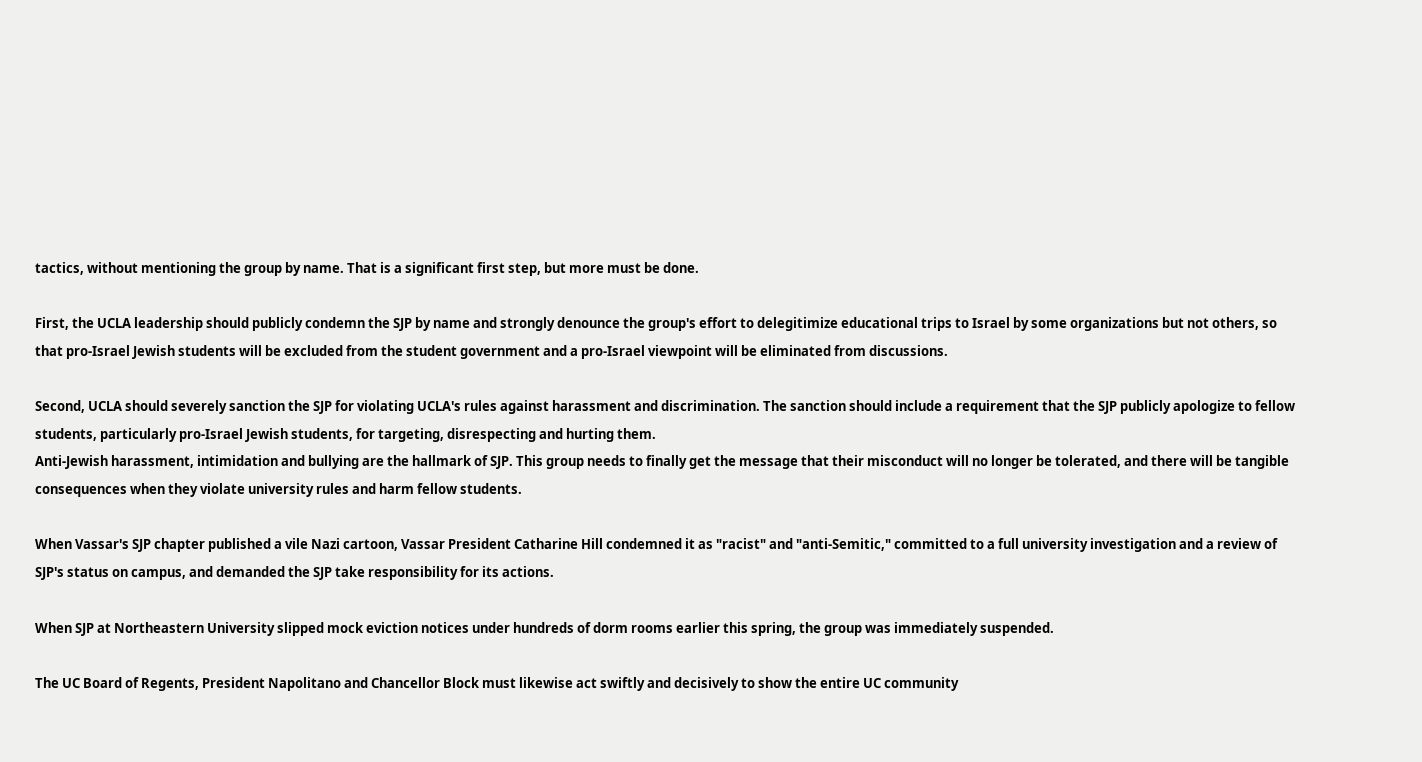tactics, without mentioning the group by name. That is a significant first step, but more must be done.

First, the UCLA leadership should publicly condemn the SJP by name and strongly denounce the group's effort to delegitimize educational trips to Israel by some organizations but not others, so that pro-Israel Jewish students will be excluded from the student government and a pro-Israel viewpoint will be eliminated from discussions.

Second, UCLA should severely sanction the SJP for violating UCLA's rules against harassment and discrimination. The sanction should include a requirement that the SJP publicly apologize to fellow students, particularly pro-Israel Jewish students, for targeting, disrespecting and hurting them.
Anti-Jewish harassment, intimidation and bullying are the hallmark of SJP. This group needs to finally get the message that their misconduct will no longer be tolerated, and there will be tangible consequences when they violate university rules and harm fellow students.

When Vassar's SJP chapter published a vile Nazi cartoon, Vassar President Catharine Hill condemned it as "racist" and "anti-Semitic," committed to a full university investigation and a review of SJP's status on campus, and demanded the SJP take responsibility for its actions.

When SJP at Northeastern University slipped mock eviction notices under hundreds of dorm rooms earlier this spring, the group was immediately suspended.

The UC Board of Regents, President Napolitano and Chancellor Block must likewise act swiftly and decisively to show the entire UC community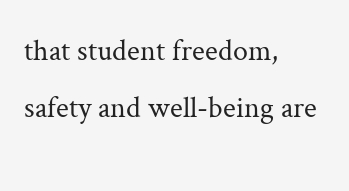that student freedom, safety and well-being are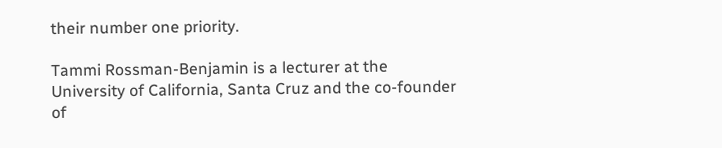their number one priority.

Tammi Rossman-Benjamin is a lecturer at the University of California, Santa Cruz and the co-founder of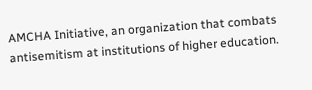AMCHA Initiative, an organization that combats antisemitism at institutions of higher education.